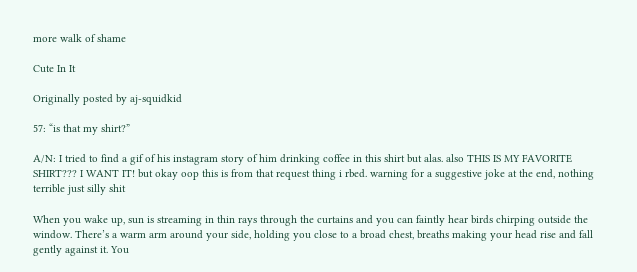more walk of shame

Cute In It

Originally posted by aj-squidkid

57: “is that my shirt?”

A/N: I tried to find a gif of his instagram story of him drinking coffee in this shirt but alas. also THIS IS MY FAVORITE SHIRT??? I WANT IT! but okay oop this is from that request thing i rbed. warning for a suggestive joke at the end, nothing terrible just silly shit

When you wake up, sun is streaming in thin rays through the curtains and you can faintly hear birds chirping outside the window. There’s a warm arm around your side, holding you close to a broad chest, breaths making your head rise and fall gently against it. You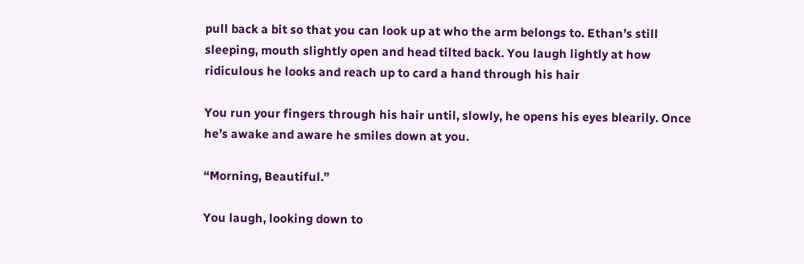pull back a bit so that you can look up at who the arm belongs to. Ethan’s still sleeping, mouth slightly open and head tilted back. You laugh lightly at how ridiculous he looks and reach up to card a hand through his hair

You run your fingers through his hair until, slowly, he opens his eyes blearily. Once he’s awake and aware he smiles down at you.

“Morning, Beautiful.”

You laugh, looking down to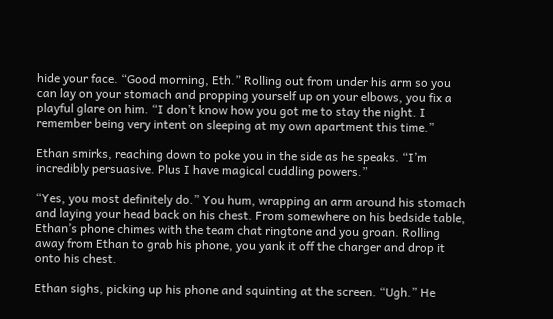hide your face. “Good morning, Eth.” Rolling out from under his arm so you can lay on your stomach and propping yourself up on your elbows, you fix a playful glare on him. “I don’t know how you got me to stay the night. I remember being very intent on sleeping at my own apartment this time.”

Ethan smirks, reaching down to poke you in the side as he speaks. “I’m incredibly persuasive. Plus I have magical cuddling powers.”

“Yes, you most definitely do.” You hum, wrapping an arm around his stomach and laying your head back on his chest. From somewhere on his bedside table, Ethan’s phone chimes with the team chat ringtone and you groan. Rolling away from Ethan to grab his phone, you yank it off the charger and drop it onto his chest.

Ethan sighs, picking up his phone and squinting at the screen. “Ugh.” He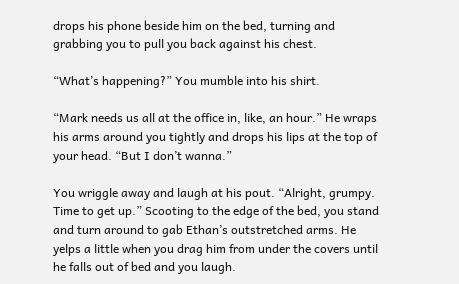drops his phone beside him on the bed, turning and grabbing you to pull you back against his chest.

“What’s happening?” You mumble into his shirt.

“Mark needs us all at the office in, like, an hour.” He wraps his arms around you tightly and drops his lips at the top of your head. “But I don’t wanna.”

You wriggle away and laugh at his pout. “Alright, grumpy. Time to get up.” Scooting to the edge of the bed, you stand and turn around to gab Ethan’s outstretched arms. He yelps a little when you drag him from under the covers until he falls out of bed and you laugh.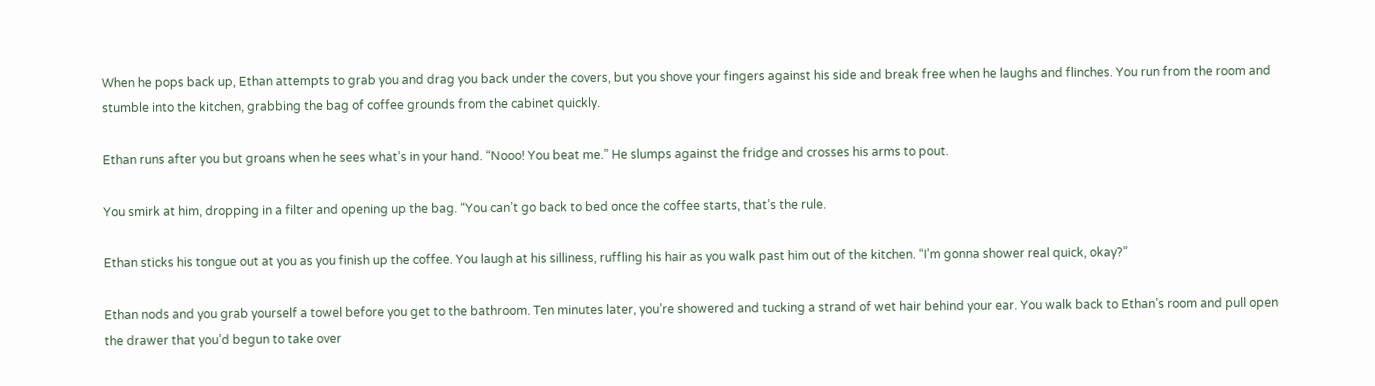When he pops back up, Ethan attempts to grab you and drag you back under the covers, but you shove your fingers against his side and break free when he laughs and flinches. You run from the room and stumble into the kitchen, grabbing the bag of coffee grounds from the cabinet quickly.

Ethan runs after you but groans when he sees what’s in your hand. “Nooo! You beat me.” He slumps against the fridge and crosses his arms to pout.

You smirk at him, dropping in a filter and opening up the bag. “You can’t go back to bed once the coffee starts, that’s the rule.

Ethan sticks his tongue out at you as you finish up the coffee. You laugh at his silliness, ruffling his hair as you walk past him out of the kitchen. “I’m gonna shower real quick, okay?”

Ethan nods and you grab yourself a towel before you get to the bathroom. Ten minutes later, you’re showered and tucking a strand of wet hair behind your ear. You walk back to Ethan’s room and pull open the drawer that you’d begun to take over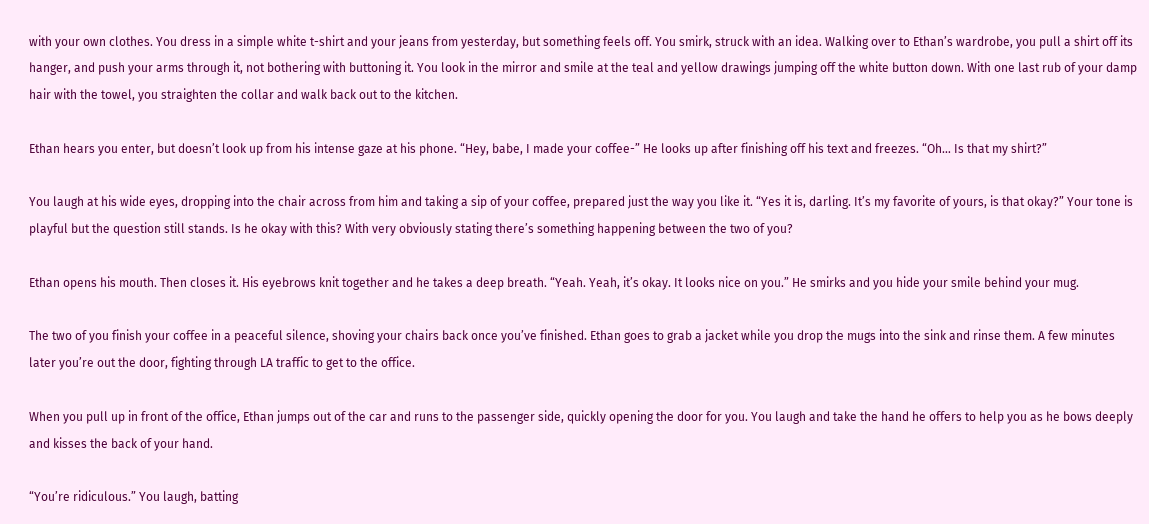with your own clothes. You dress in a simple white t-shirt and your jeans from yesterday, but something feels off. You smirk, struck with an idea. Walking over to Ethan’s wardrobe, you pull a shirt off its hanger, and push your arms through it, not bothering with buttoning it. You look in the mirror and smile at the teal and yellow drawings jumping off the white button down. With one last rub of your damp hair with the towel, you straighten the collar and walk back out to the kitchen.

Ethan hears you enter, but doesn’t look up from his intense gaze at his phone. “Hey, babe, I made your coffee-” He looks up after finishing off his text and freezes. “Oh… Is that my shirt?”

You laugh at his wide eyes, dropping into the chair across from him and taking a sip of your coffee, prepared just the way you like it. “Yes it is, darling. It’s my favorite of yours, is that okay?” Your tone is playful but the question still stands. Is he okay with this? With very obviously stating there’s something happening between the two of you?

Ethan opens his mouth. Then closes it. His eyebrows knit together and he takes a deep breath. “Yeah. Yeah, it’s okay. It looks nice on you.” He smirks and you hide your smile behind your mug.

The two of you finish your coffee in a peaceful silence, shoving your chairs back once you’ve finished. Ethan goes to grab a jacket while you drop the mugs into the sink and rinse them. A few minutes later you’re out the door, fighting through LA traffic to get to the office.

When you pull up in front of the office, Ethan jumps out of the car and runs to the passenger side, quickly opening the door for you. You laugh and take the hand he offers to help you as he bows deeply and kisses the back of your hand.

“You’re ridiculous.” You laugh, batting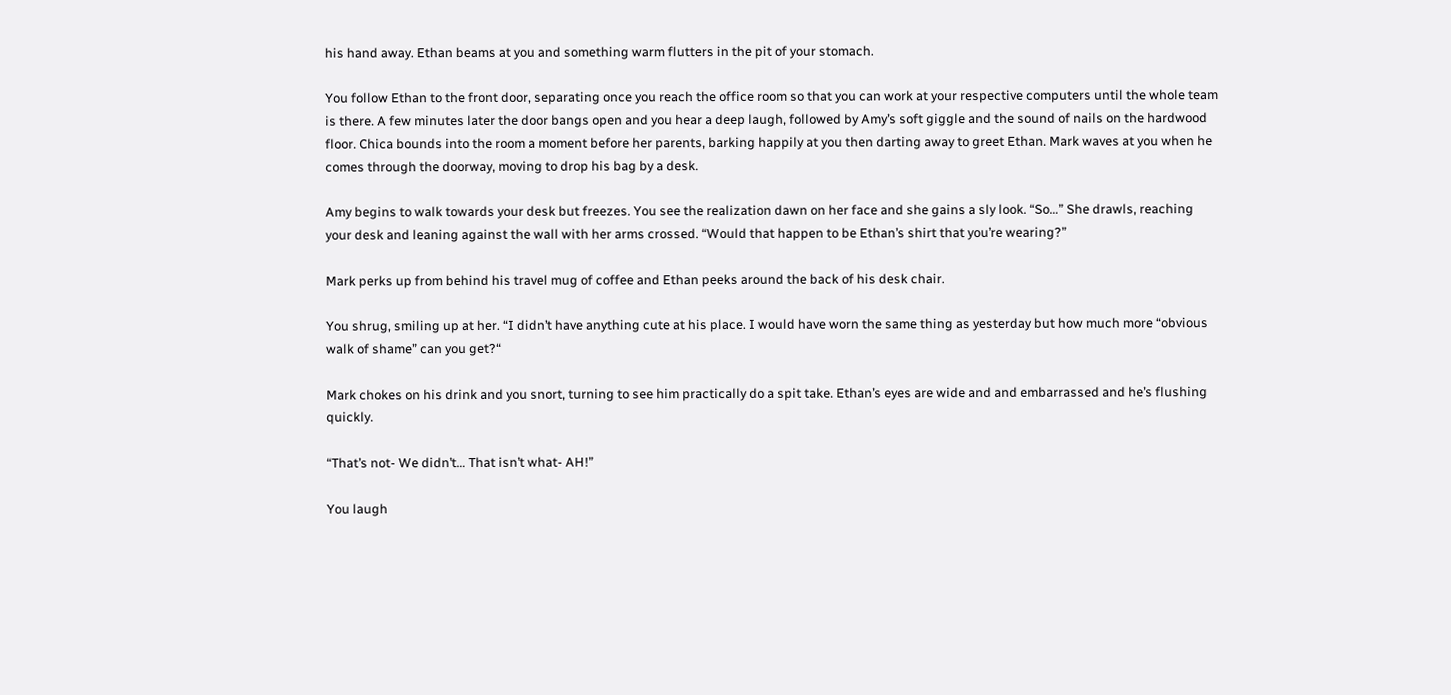his hand away. Ethan beams at you and something warm flutters in the pit of your stomach.

You follow Ethan to the front door, separating once you reach the office room so that you can work at your respective computers until the whole team is there. A few minutes later the door bangs open and you hear a deep laugh, followed by Amy’s soft giggle and the sound of nails on the hardwood floor. Chica bounds into the room a moment before her parents, barking happily at you then darting away to greet Ethan. Mark waves at you when he comes through the doorway, moving to drop his bag by a desk.

Amy begins to walk towards your desk but freezes. You see the realization dawn on her face and she gains a sly look. “So…” She drawls, reaching your desk and leaning against the wall with her arms crossed. “Would that happen to be Ethan’s shirt that you’re wearing?”

Mark perks up from behind his travel mug of coffee and Ethan peeks around the back of his desk chair.

You shrug, smiling up at her. “I didn’t have anything cute at his place. I would have worn the same thing as yesterday but how much more “obvious walk of shame” can you get?“

Mark chokes on his drink and you snort, turning to see him practically do a spit take. Ethan’s eyes are wide and and embarrassed and he’s flushing quickly.

“That’s not- We didn’t… That isn’t what- AH!”

You laugh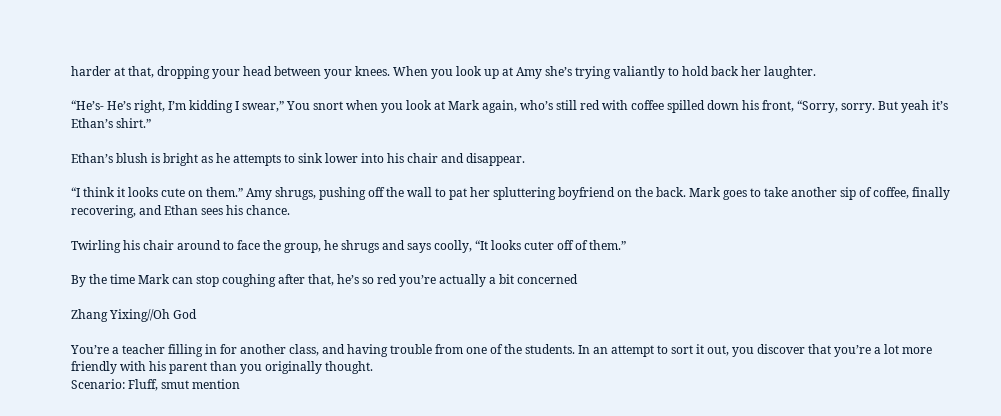harder at that, dropping your head between your knees. When you look up at Amy she’s trying valiantly to hold back her laughter.

“He’s- He’s right, I’m kidding I swear,” You snort when you look at Mark again, who’s still red with coffee spilled down his front, “Sorry, sorry. But yeah it’s Ethan’s shirt.”

Ethan’s blush is bright as he attempts to sink lower into his chair and disappear.

“I think it looks cute on them.” Amy shrugs, pushing off the wall to pat her spluttering boyfriend on the back. Mark goes to take another sip of coffee, finally recovering, and Ethan sees his chance.

Twirling his chair around to face the group, he shrugs and says coolly, “It looks cuter off of them.”

By the time Mark can stop coughing after that, he’s so red you’re actually a bit concerned

Zhang Yixing//Oh God

You’re a teacher filling in for another class, and having trouble from one of the students. In an attempt to sort it out, you discover that you’re a lot more friendly with his parent than you originally thought.
Scenario: Fluff, smut mention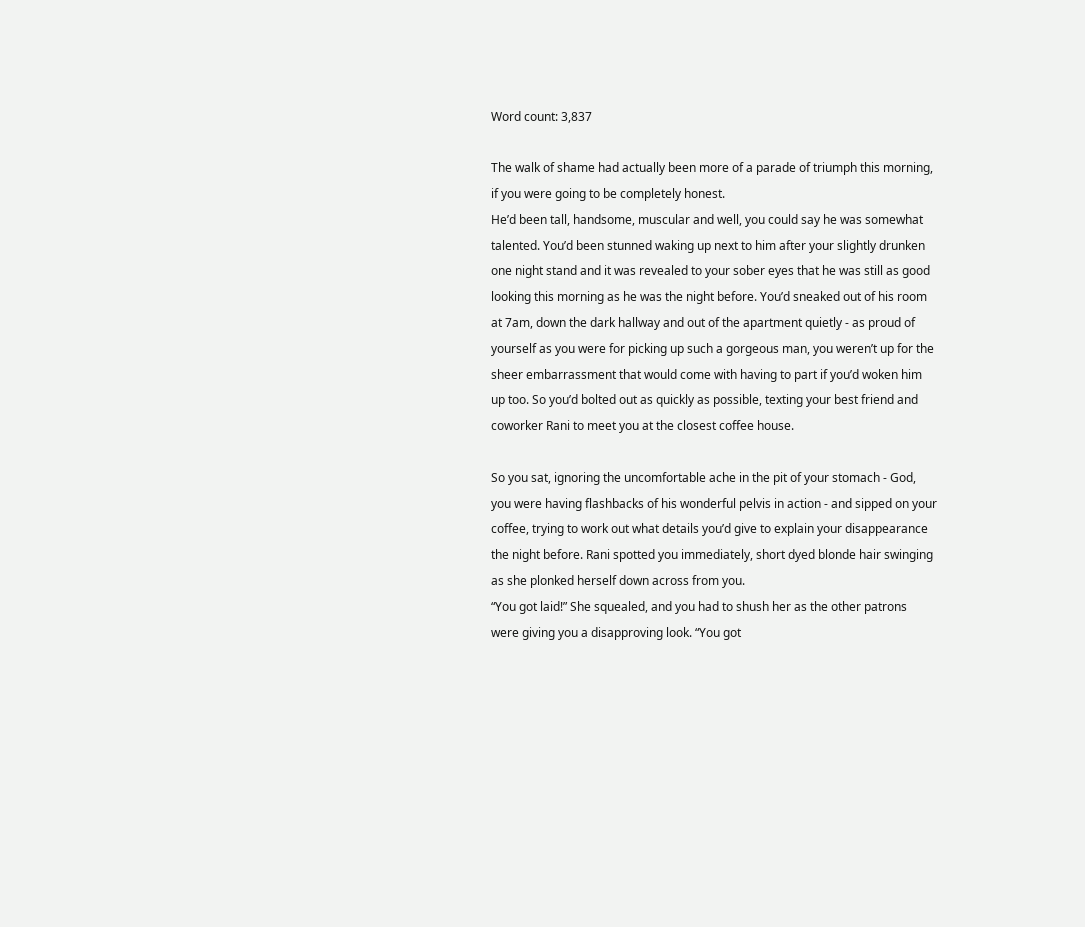Word count: 3,837

The walk of shame had actually been more of a parade of triumph this morning, if you were going to be completely honest.
He’d been tall, handsome, muscular and well, you could say he was somewhat talented. You’d been stunned waking up next to him after your slightly drunken one night stand and it was revealed to your sober eyes that he was still as good looking this morning as he was the night before. You’d sneaked out of his room at 7am, down the dark hallway and out of the apartment quietly - as proud of yourself as you were for picking up such a gorgeous man, you weren’t up for the sheer embarrassment that would come with having to part if you’d woken him up too. So you’d bolted out as quickly as possible, texting your best friend and coworker Rani to meet you at the closest coffee house.

So you sat, ignoring the uncomfortable ache in the pit of your stomach - God, you were having flashbacks of his wonderful pelvis in action - and sipped on your coffee, trying to work out what details you’d give to explain your disappearance the night before. Rani spotted you immediately, short dyed blonde hair swinging as she plonked herself down across from you.
“You got laid!” She squealed, and you had to shush her as the other patrons were giving you a disapproving look. “You got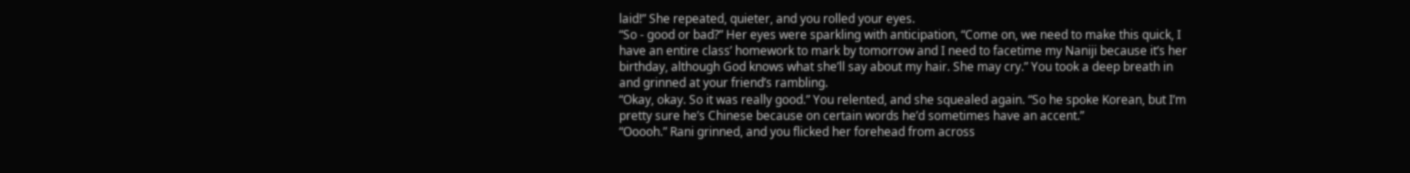laid!” She repeated, quieter, and you rolled your eyes.
“So - good or bad?” Her eyes were sparkling with anticipation, “Come on, we need to make this quick, I have an entire class’ homework to mark by tomorrow and I need to facetime my Naniji because it’s her birthday, although God knows what she’ll say about my hair. She may cry.” You took a deep breath in and grinned at your friend’s rambling.
“Okay, okay. So it was really good.” You relented, and she squealed again. “So he spoke Korean, but I’m pretty sure he’s Chinese because on certain words he’d sometimes have an accent.”
“Ooooh.” Rani grinned, and you flicked her forehead from across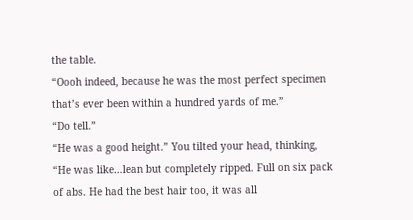the table.
“Oooh indeed, because he was the most perfect specimen that’s ever been within a hundred yards of me.”
“Do tell.”
“He was a good height.” You tilted your head, thinking, “He was like…lean but completely ripped. Full on six pack of abs. He had the best hair too, it was all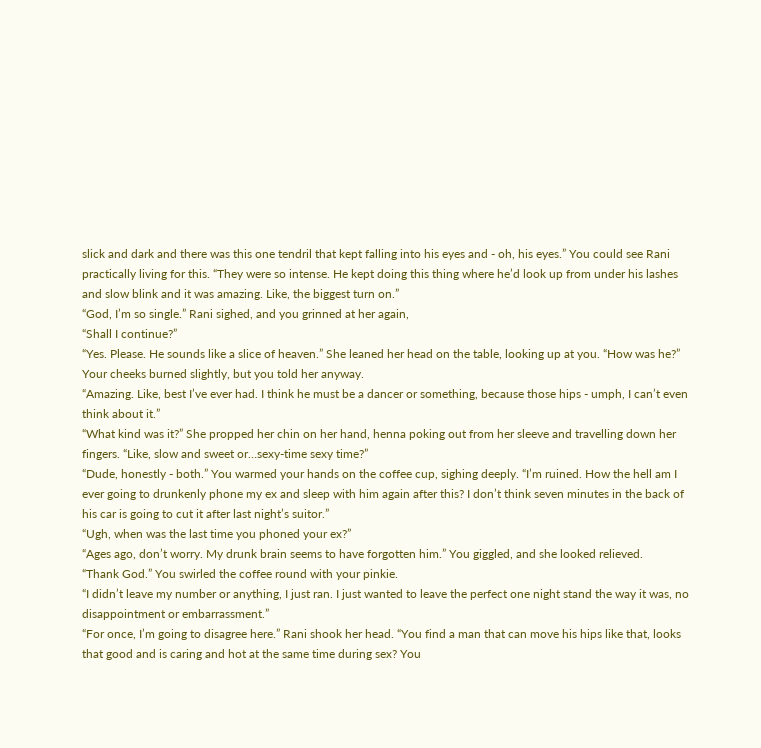slick and dark and there was this one tendril that kept falling into his eyes and - oh, his eyes.” You could see Rani practically living for this. “They were so intense. He kept doing this thing where he’d look up from under his lashes and slow blink and it was amazing. Like, the biggest turn on.”
“God, I’m so single.” Rani sighed, and you grinned at her again,
“Shall I continue?”
“Yes. Please. He sounds like a slice of heaven.” She leaned her head on the table, looking up at you. “How was he?” Your cheeks burned slightly, but you told her anyway.
“Amazing. Like, best I’ve ever had. I think he must be a dancer or something, because those hips - umph, I can’t even think about it.”
“What kind was it?” She propped her chin on her hand, henna poking out from her sleeve and travelling down her fingers. “Like, slow and sweet or…sexy-time sexy time?”
“Dude, honestly - both.” You warmed your hands on the coffee cup, sighing deeply. “I’m ruined. How the hell am I ever going to drunkenly phone my ex and sleep with him again after this? I don’t think seven minutes in the back of his car is going to cut it after last night’s suitor.”
“Ugh, when was the last time you phoned your ex?”
“Ages ago, don’t worry. My drunk brain seems to have forgotten him.” You giggled, and she looked relieved.
“Thank God.” You swirled the coffee round with your pinkie.
“I didn’t leave my number or anything, I just ran. I just wanted to leave the perfect one night stand the way it was, no disappointment or embarrassment.”
“For once, I’m going to disagree here.” Rani shook her head. “You find a man that can move his hips like that, looks that good and is caring and hot at the same time during sex? You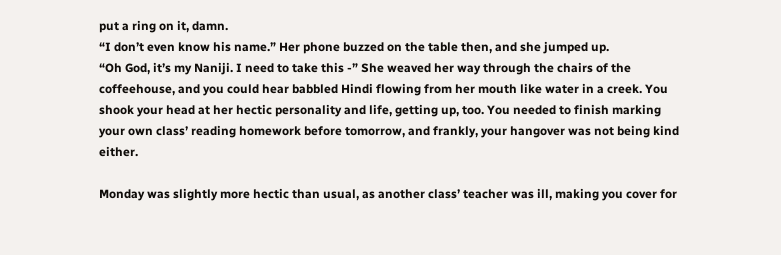put a ring on it, damn.
“I don’t even know his name.” Her phone buzzed on the table then, and she jumped up.
“Oh God, it’s my Naniji. I need to take this -” She weaved her way through the chairs of the coffeehouse, and you could hear babbled Hindi flowing from her mouth like water in a creek. You shook your head at her hectic personality and life, getting up, too. You needed to finish marking your own class’ reading homework before tomorrow, and frankly, your hangover was not being kind either.

Monday was slightly more hectic than usual, as another class’ teacher was ill, making you cover for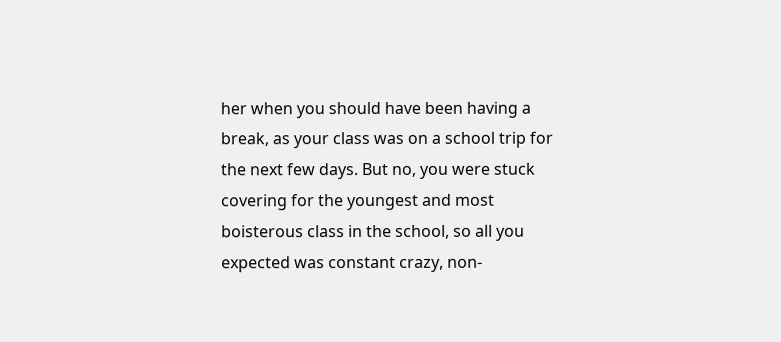her when you should have been having a break, as your class was on a school trip for the next few days. But no, you were stuck covering for the youngest and most boisterous class in the school, so all you expected was constant crazy, non-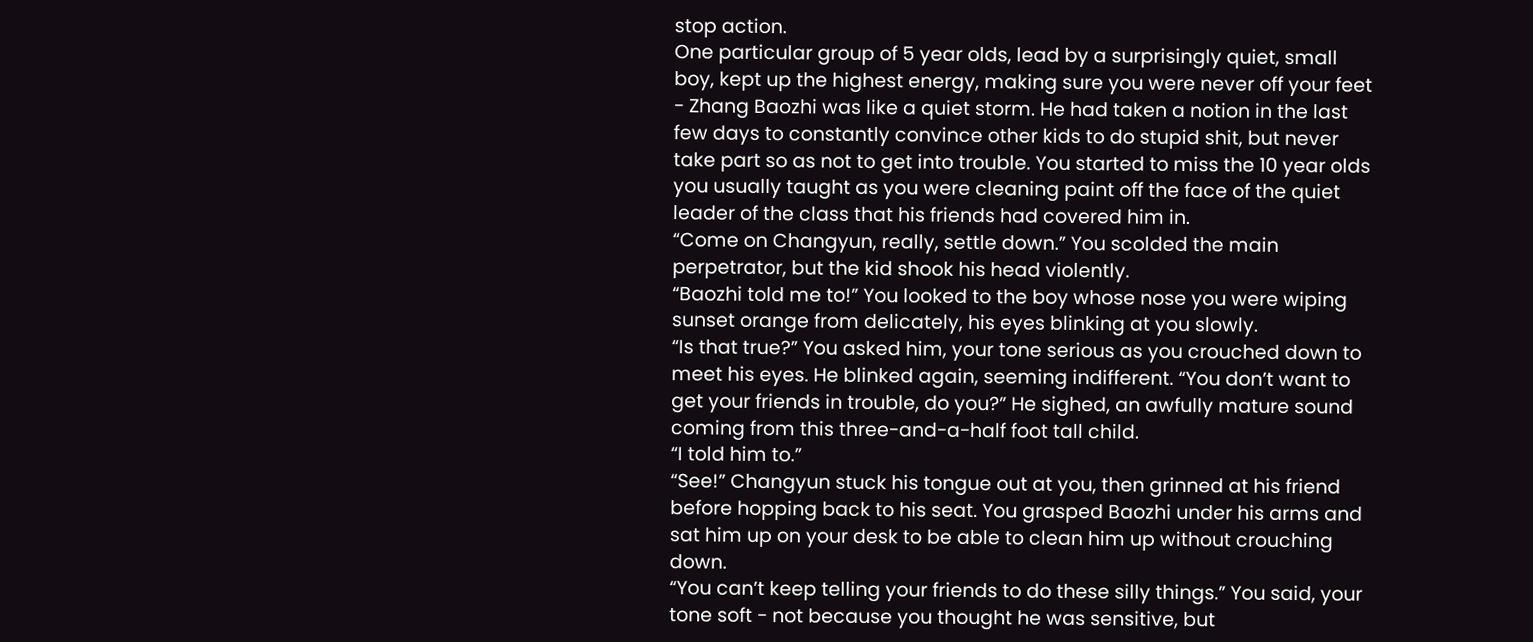stop action.
One particular group of 5 year olds, lead by a surprisingly quiet, small boy, kept up the highest energy, making sure you were never off your feet - Zhang Baozhi was like a quiet storm. He had taken a notion in the last few days to constantly convince other kids to do stupid shit, but never take part so as not to get into trouble. You started to miss the 10 year olds you usually taught as you were cleaning paint off the face of the quiet leader of the class that his friends had covered him in.
“Come on Changyun, really, settle down.” You scolded the main perpetrator, but the kid shook his head violently.
“Baozhi told me to!” You looked to the boy whose nose you were wiping sunset orange from delicately, his eyes blinking at you slowly.
“Is that true?” You asked him, your tone serious as you crouched down to meet his eyes. He blinked again, seeming indifferent. “You don’t want to get your friends in trouble, do you?” He sighed, an awfully mature sound coming from this three-and-a-half foot tall child.
“I told him to.”
“See!” Changyun stuck his tongue out at you, then grinned at his friend before hopping back to his seat. You grasped Baozhi under his arms and sat him up on your desk to be able to clean him up without crouching down.
“You can’t keep telling your friends to do these silly things.” You said, your tone soft - not because you thought he was sensitive, but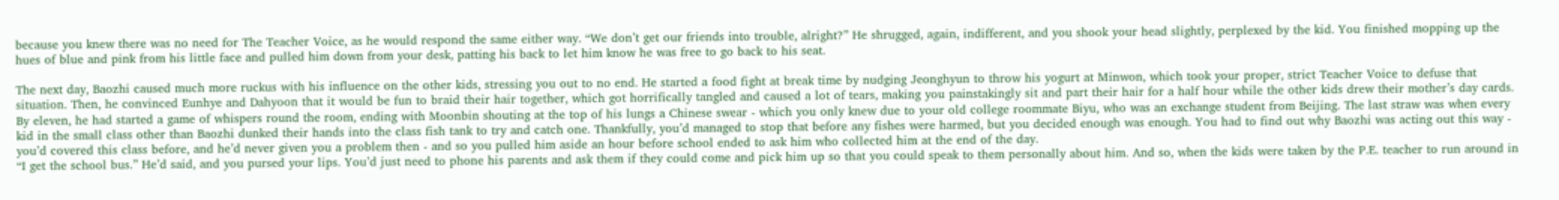because you knew there was no need for The Teacher Voice, as he would respond the same either way. “We don’t get our friends into trouble, alright?” He shrugged, again, indifferent, and you shook your head slightly, perplexed by the kid. You finished mopping up the hues of blue and pink from his little face and pulled him down from your desk, patting his back to let him know he was free to go back to his seat.

The next day, Baozhi caused much more ruckus with his influence on the other kids, stressing you out to no end. He started a food fight at break time by nudging Jeonghyun to throw his yogurt at Minwon, which took your proper, strict Teacher Voice to defuse that situation. Then, he convinced Eunhye and Dahyoon that it would be fun to braid their hair together, which got horrifically tangled and caused a lot of tears, making you painstakingly sit and part their hair for a half hour while the other kids drew their mother’s day cards. By eleven, he had started a game of whispers round the room, ending with Moonbin shouting at the top of his lungs a Chinese swear - which you only knew due to your old college roommate Biyu, who was an exchange student from Beijing. The last straw was when every kid in the small class other than Baozhi dunked their hands into the class fish tank to try and catch one. Thankfully, you’d managed to stop that before any fishes were harmed, but you decided enough was enough. You had to find out why Baozhi was acting out this way - you’d covered this class before, and he’d never given you a problem then - and so you pulled him aside an hour before school ended to ask him who collected him at the end of the day.
“I get the school bus.” He’d said, and you pursed your lips. You’d just need to phone his parents and ask them if they could come and pick him up so that you could speak to them personally about him. And so, when the kids were taken by the P.E. teacher to run around in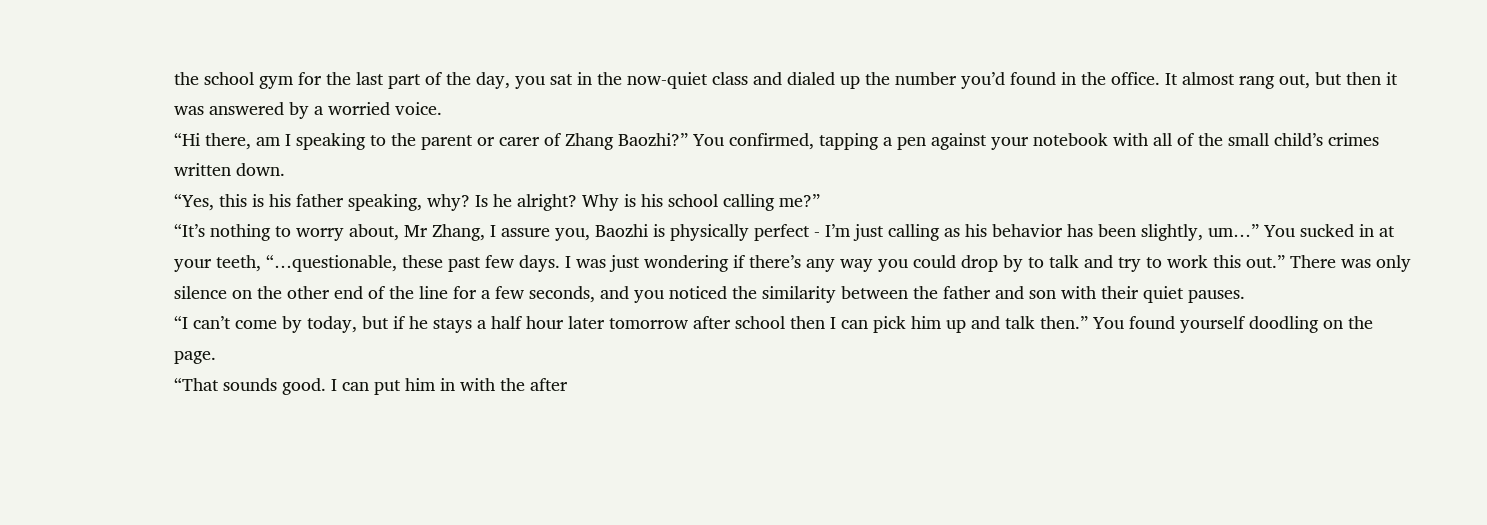the school gym for the last part of the day, you sat in the now-quiet class and dialed up the number you’d found in the office. It almost rang out, but then it was answered by a worried voice.
“Hi there, am I speaking to the parent or carer of Zhang Baozhi?” You confirmed, tapping a pen against your notebook with all of the small child’s crimes written down.
“Yes, this is his father speaking, why? Is he alright? Why is his school calling me?”
“It’s nothing to worry about, Mr Zhang, I assure you, Baozhi is physically perfect - I’m just calling as his behavior has been slightly, um…” You sucked in at your teeth, “…questionable, these past few days. I was just wondering if there’s any way you could drop by to talk and try to work this out.” There was only silence on the other end of the line for a few seconds, and you noticed the similarity between the father and son with their quiet pauses.
“I can’t come by today, but if he stays a half hour later tomorrow after school then I can pick him up and talk then.” You found yourself doodling on the page.
“That sounds good. I can put him in with the after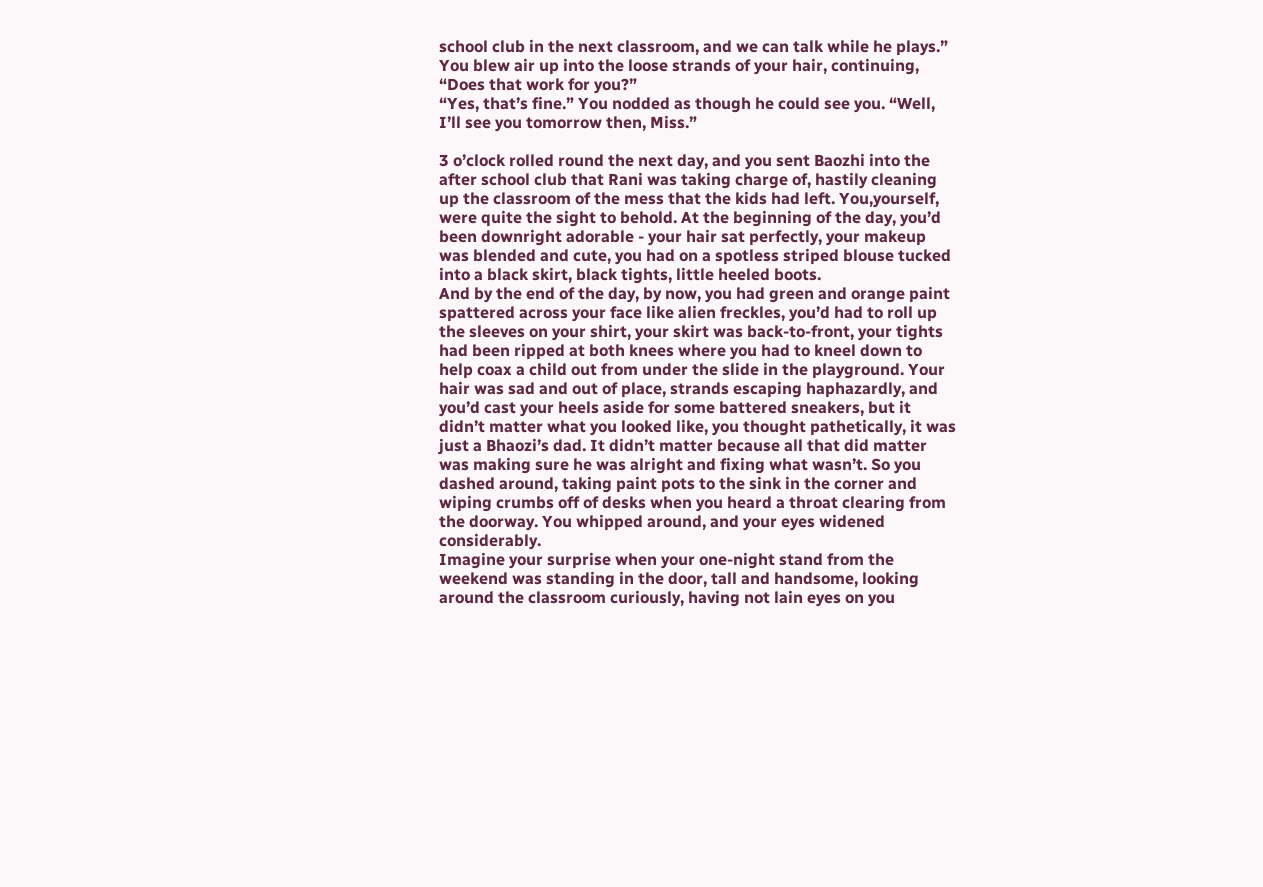school club in the next classroom, and we can talk while he plays.” You blew air up into the loose strands of your hair, continuing, “Does that work for you?”
“Yes, that’s fine.” You nodded as though he could see you. “Well, I’ll see you tomorrow then, Miss.”

3 o’clock rolled round the next day, and you sent Baozhi into the after school club that Rani was taking charge of, hastily cleaning up the classroom of the mess that the kids had left. You,yourself, were quite the sight to behold. At the beginning of the day, you’d been downright adorable - your hair sat perfectly, your makeup was blended and cute, you had on a spotless striped blouse tucked into a black skirt, black tights, little heeled boots.
And by the end of the day, by now, you had green and orange paint spattered across your face like alien freckles, you’d had to roll up the sleeves on your shirt, your skirt was back-to-front, your tights had been ripped at both knees where you had to kneel down to help coax a child out from under the slide in the playground. Your hair was sad and out of place, strands escaping haphazardly, and you’d cast your heels aside for some battered sneakers, but it didn’t matter what you looked like, you thought pathetically, it was just a Bhaozi’s dad. It didn’t matter because all that did matter was making sure he was alright and fixing what wasn’t. So you dashed around, taking paint pots to the sink in the corner and wiping crumbs off of desks when you heard a throat clearing from the doorway. You whipped around, and your eyes widened considerably.
Imagine your surprise when your one-night stand from the weekend was standing in the door, tall and handsome, looking around the classroom curiously, having not lain eyes on you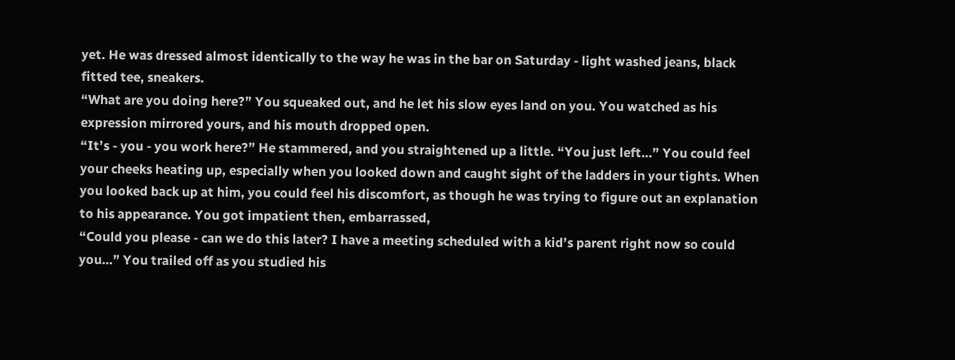yet. He was dressed almost identically to the way he was in the bar on Saturday - light washed jeans, black fitted tee, sneakers.
“What are you doing here?” You squeaked out, and he let his slow eyes land on you. You watched as his expression mirrored yours, and his mouth dropped open.
“It’s - you - you work here?” He stammered, and you straightened up a little. “You just left…” You could feel your cheeks heating up, especially when you looked down and caught sight of the ladders in your tights. When you looked back up at him, you could feel his discomfort, as though he was trying to figure out an explanation to his appearance. You got impatient then, embarrassed,
“Could you please - can we do this later? I have a meeting scheduled with a kid’s parent right now so could you…” You trailed off as you studied his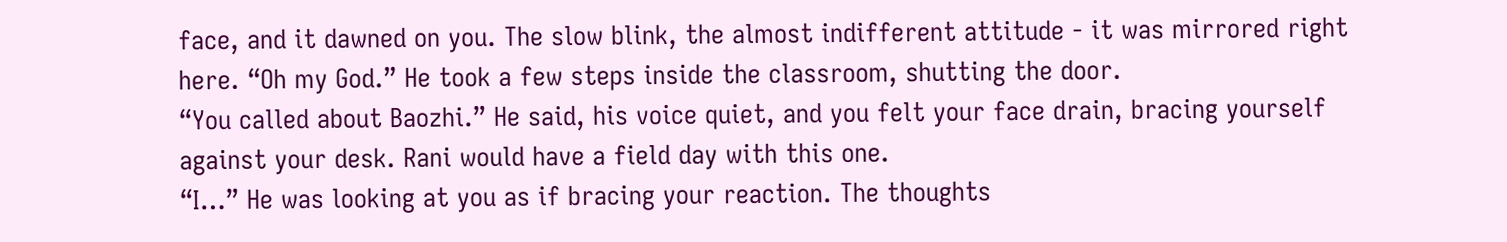face, and it dawned on you. The slow blink, the almost indifferent attitude - it was mirrored right here. “Oh my God.” He took a few steps inside the classroom, shutting the door.
“You called about Baozhi.” He said, his voice quiet, and you felt your face drain, bracing yourself against your desk. Rani would have a field day with this one.
“I…” He was looking at you as if bracing your reaction. The thoughts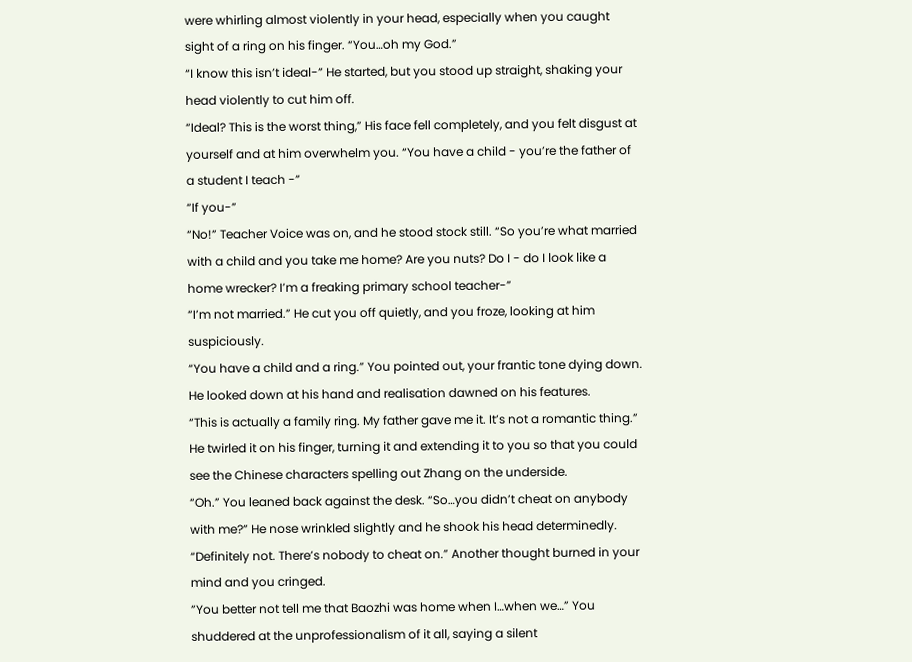were whirling almost violently in your head, especially when you caught sight of a ring on his finger. “You…oh my God.”
“I know this isn’t ideal-” He started, but you stood up straight, shaking your head violently to cut him off.
“Ideal? This is the worst thing,” His face fell completely, and you felt disgust at yourself and at him overwhelm you. “You have a child - you’re the father of a student I teach -”
“If you-”
“No!” Teacher Voice was on, and he stood stock still. “So you’re what married with a child and you take me home? Are you nuts? Do I - do I look like a home wrecker? I’m a freaking primary school teacher-”
“I’m not married.” He cut you off quietly, and you froze, looking at him suspiciously.
“You have a child and a ring.” You pointed out, your frantic tone dying down. He looked down at his hand and realisation dawned on his features.
“This is actually a family ring. My father gave me it. It’s not a romantic thing.” He twirled it on his finger, turning it and extending it to you so that you could see the Chinese characters spelling out Zhang on the underside.
“Oh.” You leaned back against the desk. “So…you didn’t cheat on anybody with me?” He nose wrinkled slightly and he shook his head determinedly.
“Definitely not. There’s nobody to cheat on.” Another thought burned in your mind and you cringed.
”You better not tell me that Baozhi was home when I…when we…” You shuddered at the unprofessionalism of it all, saying a silent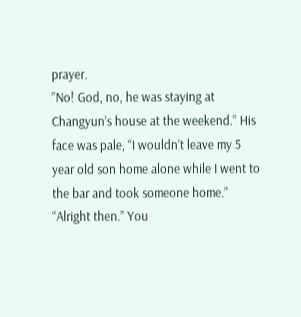prayer.
”No! God, no, he was staying at Changyun’s house at the weekend.” His face was pale, “I wouldn’t leave my 5 year old son home alone while I went to the bar and took someone home.”
“Alright then.” You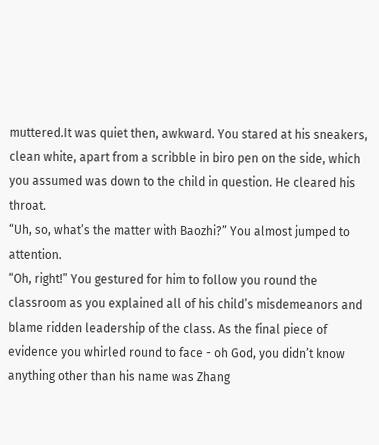muttered.It was quiet then, awkward. You stared at his sneakers, clean white, apart from a scribble in biro pen on the side, which you assumed was down to the child in question. He cleared his throat.
“Uh, so, what’s the matter with Baozhi?” You almost jumped to attention.
“Oh, right!” You gestured for him to follow you round the classroom as you explained all of his child’s misdemeanors and blame ridden leadership of the class. As the final piece of evidence you whirled round to face - oh God, you didn’t know anything other than his name was Zhang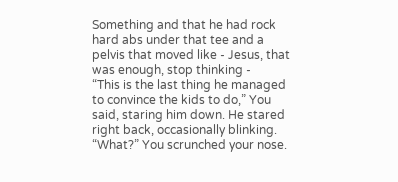Something and that he had rock hard abs under that tee and a pelvis that moved like - Jesus, that was enough, stop thinking -
“This is the last thing he managed to convince the kids to do,” You said, staring him down. He stared right back, occasionally blinking.
“What?” You scrunched your nose.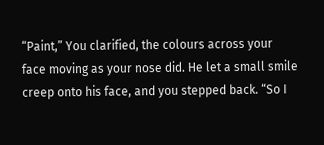“Paint,” You clarified, the colours across your face moving as your nose did. He let a small smile creep onto his face, and you stepped back. “So I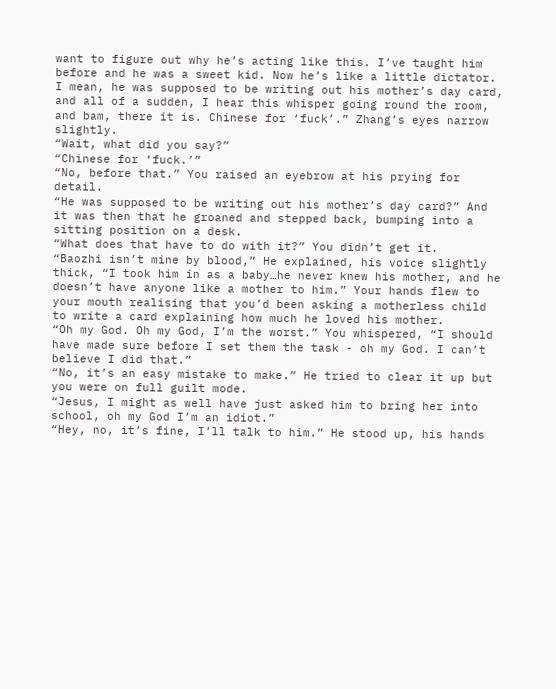want to figure out why he’s acting like this. I’ve taught him before and he was a sweet kid. Now he’s like a little dictator. I mean, he was supposed to be writing out his mother’s day card, and all of a sudden, I hear this whisper going round the room, and bam, there it is. Chinese for ‘fuck’.” Zhang’s eyes narrow slightly.
“Wait, what did you say?”
“Chinese for ‘fuck.’”
“No, before that.” You raised an eyebrow at his prying for detail.
“He was supposed to be writing out his mother’s day card?” And it was then that he groaned and stepped back, bumping into a sitting position on a desk.
“What does that have to do with it?” You didn’t get it.
“Baozhi isn’t mine by blood,” He explained, his voice slightly thick, “I took him in as a baby…he never knew his mother, and he doesn’t have anyone like a mother to him.” Your hands flew to your mouth realising that you’d been asking a motherless child to write a card explaining how much he loved his mother.
“Oh my God. Oh my God, I’m the worst.” You whispered, “I should have made sure before I set them the task - oh my God. I can’t believe I did that.”
“No, it’s an easy mistake to make.” He tried to clear it up but you were on full guilt mode.
“Jesus, I might as well have just asked him to bring her into school, oh my God I’m an idiot.”
“Hey, no, it’s fine, I’ll talk to him.” He stood up, his hands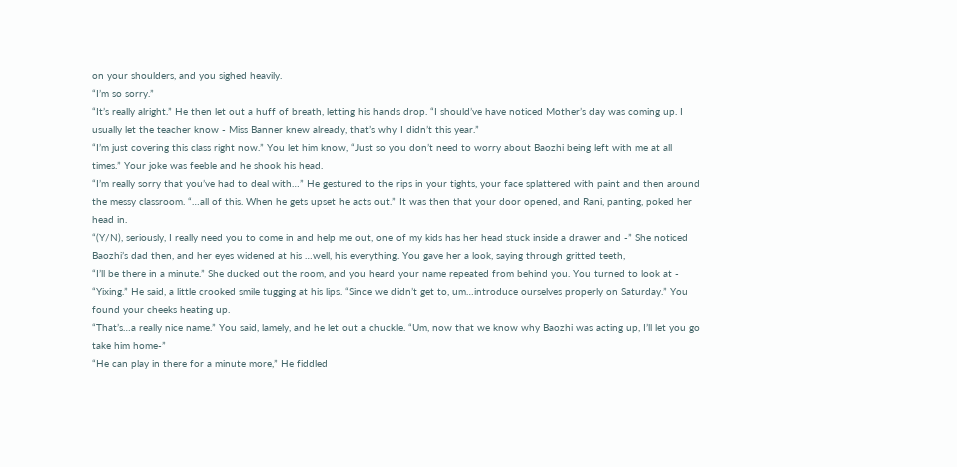on your shoulders, and you sighed heavily.
“I’m so sorry.”
“It’s really alright.” He then let out a huff of breath, letting his hands drop. “I should’ve have noticed Mother’s day was coming up. I usually let the teacher know - Miss Banner knew already, that’s why I didn’t this year.”
“I’m just covering this class right now.” You let him know, “Just so you don’t need to worry about Baozhi being left with me at all times.” Your joke was feeble and he shook his head.
“I’m really sorry that you’ve had to deal with…” He gestured to the rips in your tights, your face splattered with paint and then around the messy classroom. “…all of this. When he gets upset he acts out.” It was then that your door opened, and Rani, panting, poked her head in.
“(Y/N), seriously, I really need you to come in and help me out, one of my kids has her head stuck inside a drawer and -” She noticed Baozhi’s dad then, and her eyes widened at his …well, his everything. You gave her a look, saying through gritted teeth,
“I’ll be there in a minute.” She ducked out the room, and you heard your name repeated from behind you. You turned to look at -
“Yixing.” He said, a little crooked smile tugging at his lips. “Since we didn’t get to, um…introduce ourselves properly on Saturday.” You found your cheeks heating up.
“That’s…a really nice name.” You said, lamely, and he let out a chuckle. “Um, now that we know why Baozhi was acting up, I’ll let you go take him home-”
“He can play in there for a minute more,” He fiddled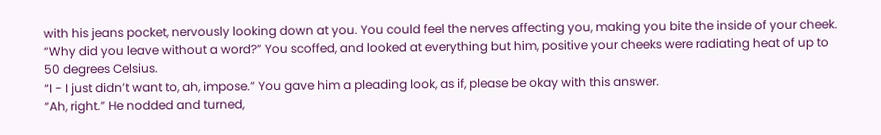with his jeans pocket, nervously looking down at you. You could feel the nerves affecting you, making you bite the inside of your cheek. “Why did you leave without a word?” You scoffed, and looked at everything but him, positive your cheeks were radiating heat of up to 50 degrees Celsius.
“I - I just didn’t want to, ah, impose.” You gave him a pleading look, as if, please be okay with this answer.
“Ah, right.” He nodded and turned,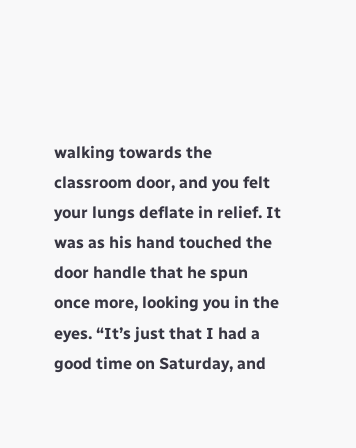walking towards the classroom door, and you felt your lungs deflate in relief. It was as his hand touched the door handle that he spun once more, looking you in the eyes. “It’s just that I had a good time on Saturday, and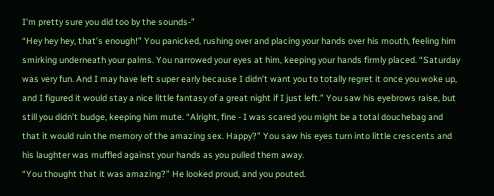I’m pretty sure you did too by the sounds-”
“Hey hey hey, that’s enough!” You panicked, rushing over and placing your hands over his mouth, feeling him smirking underneath your palms. You narrowed your eyes at him, keeping your hands firmly placed. “Saturday was very fun. And I may have left super early because I didn’t want you to totally regret it once you woke up, and I figured it would stay a nice little fantasy of a great night if I just left.” You saw his eyebrows raise, but still you didn’t budge, keeping him mute. “Alright, fine - I was scared you might be a total douchebag and that it would ruin the memory of the amazing sex. Happy?” You saw his eyes turn into little crescents and his laughter was muffled against your hands as you pulled them away.
“You thought that it was amazing?” He looked proud, and you pouted.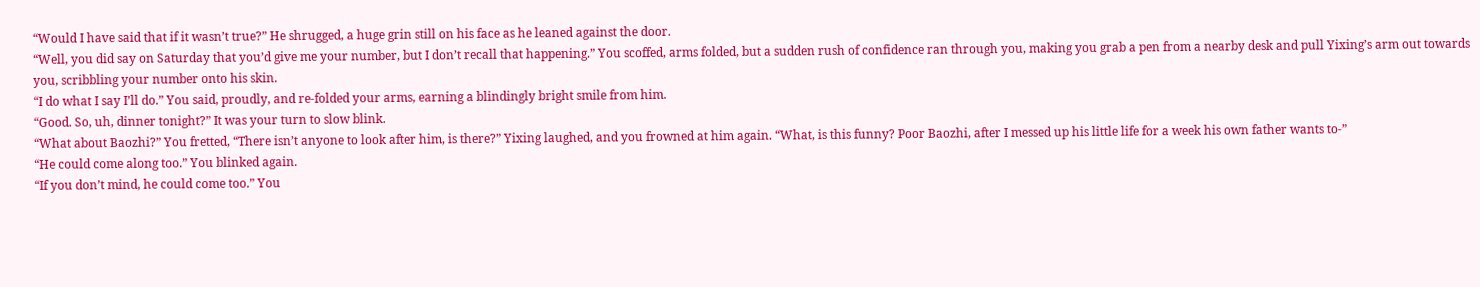“Would I have said that if it wasn’t true?” He shrugged, a huge grin still on his face as he leaned against the door.
“Well, you did say on Saturday that you’d give me your number, but I don’t recall that happening.” You scoffed, arms folded, but a sudden rush of confidence ran through you, making you grab a pen from a nearby desk and pull Yixing’s arm out towards you, scribbling your number onto his skin.
“I do what I say I’ll do.” You said, proudly, and re-folded your arms, earning a blindingly bright smile from him.
“Good. So, uh, dinner tonight?” It was your turn to slow blink.
“What about Baozhi?” You fretted, “There isn’t anyone to look after him, is there?” Yixing laughed, and you frowned at him again. “What, is this funny? Poor Baozhi, after I messed up his little life for a week his own father wants to-”
“He could come along too.” You blinked again.
“If you don’t mind, he could come too.” You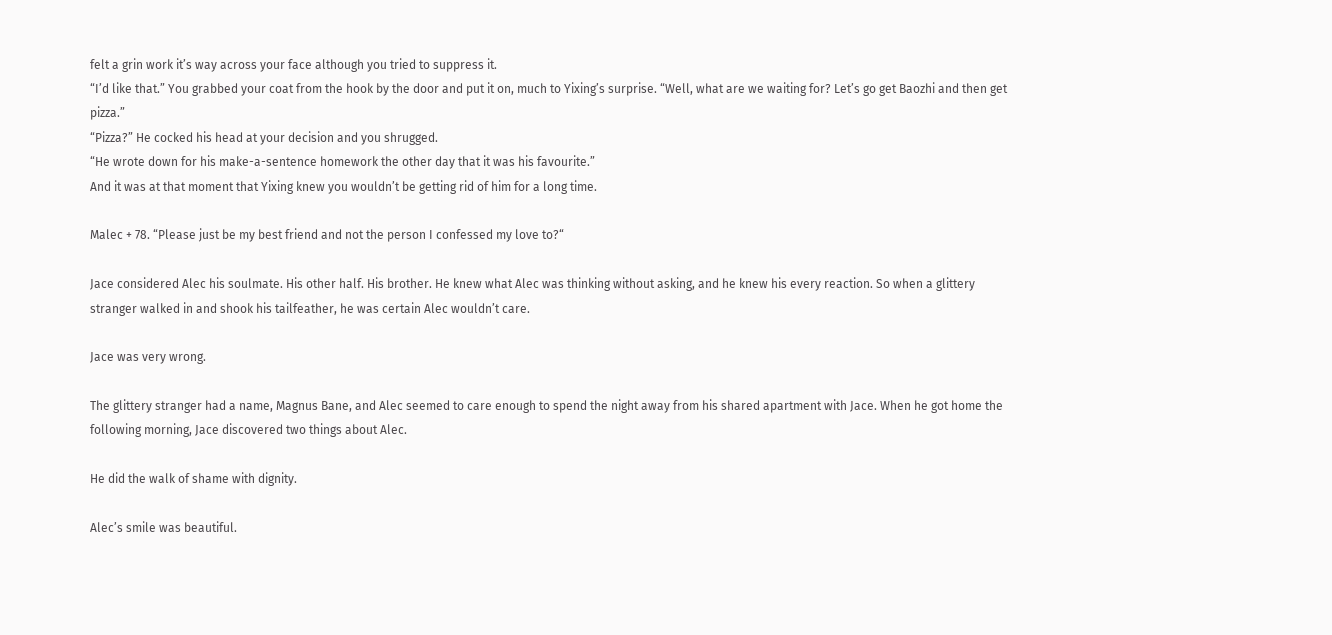felt a grin work it’s way across your face although you tried to suppress it.
“I’d like that.” You grabbed your coat from the hook by the door and put it on, much to Yixing’s surprise. “Well, what are we waiting for? Let’s go get Baozhi and then get pizza.”
“Pizza?” He cocked his head at your decision and you shrugged.
“He wrote down for his make-a-sentence homework the other day that it was his favourite.”
And it was at that moment that Yixing knew you wouldn’t be getting rid of him for a long time.

Malec + 78. “Please just be my best friend and not the person I confessed my love to?“

Jace considered Alec his soulmate. His other half. His brother. He knew what Alec was thinking without asking, and he knew his every reaction. So when a glittery stranger walked in and shook his tailfeather, he was certain Alec wouldn’t care.

Jace was very wrong.

The glittery stranger had a name, Magnus Bane, and Alec seemed to care enough to spend the night away from his shared apartment with Jace. When he got home the following morning, Jace discovered two things about Alec.

He did the walk of shame with dignity.

Alec’s smile was beautiful.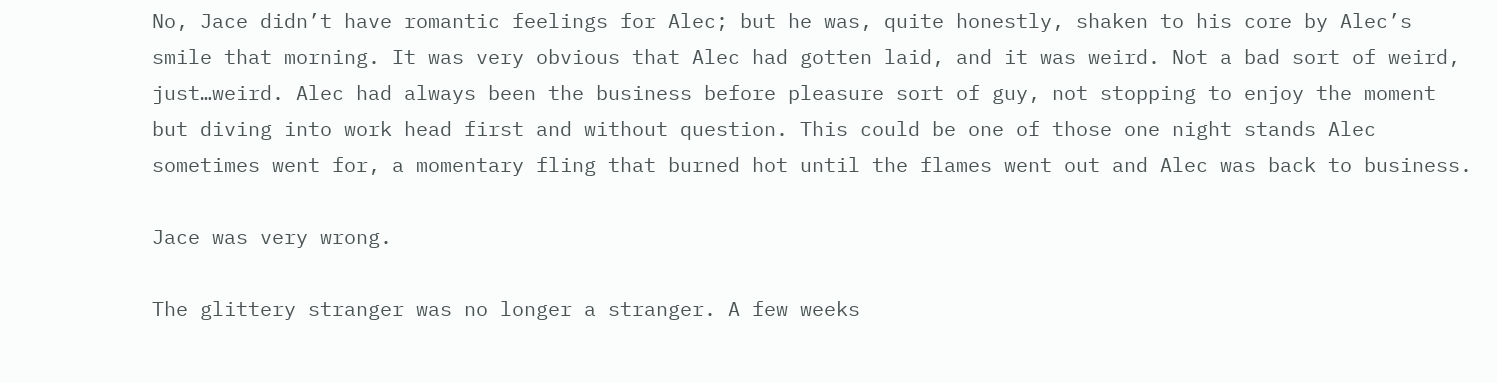No, Jace didn’t have romantic feelings for Alec; but he was, quite honestly, shaken to his core by Alec’s smile that morning. It was very obvious that Alec had gotten laid, and it was weird. Not a bad sort of weird, just…weird. Alec had always been the business before pleasure sort of guy, not stopping to enjoy the moment but diving into work head first and without question. This could be one of those one night stands Alec sometimes went for, a momentary fling that burned hot until the flames went out and Alec was back to business.

Jace was very wrong.

The glittery stranger was no longer a stranger. A few weeks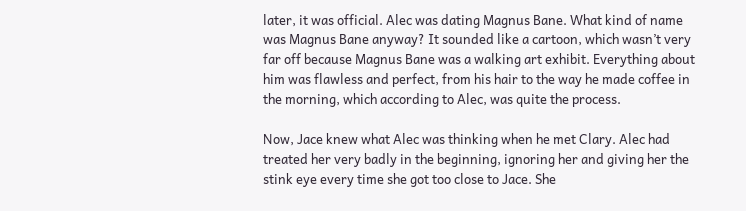later, it was official. Alec was dating Magnus Bane. What kind of name was Magnus Bane anyway? It sounded like a cartoon, which wasn’t very far off because Magnus Bane was a walking art exhibit. Everything about him was flawless and perfect, from his hair to the way he made coffee in the morning, which according to Alec, was quite the process.

Now, Jace knew what Alec was thinking when he met Clary. Alec had treated her very badly in the beginning, ignoring her and giving her the stink eye every time she got too close to Jace. She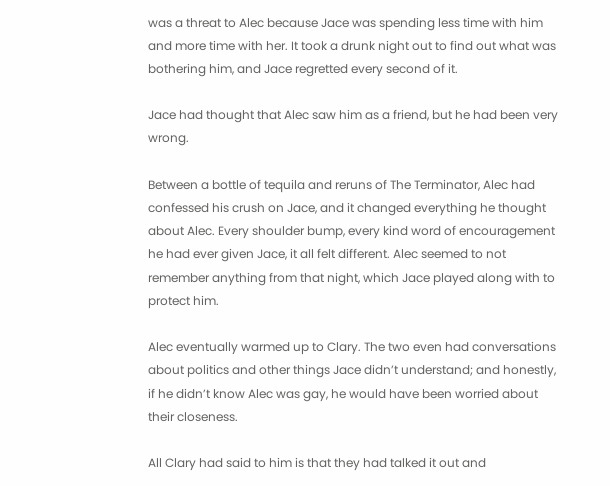was a threat to Alec because Jace was spending less time with him and more time with her. It took a drunk night out to find out what was bothering him, and Jace regretted every second of it.

Jace had thought that Alec saw him as a friend, but he had been very wrong.

Between a bottle of tequila and reruns of The Terminator, Alec had confessed his crush on Jace, and it changed everything he thought about Alec. Every shoulder bump, every kind word of encouragement he had ever given Jace, it all felt different. Alec seemed to not remember anything from that night, which Jace played along with to protect him.

Alec eventually warmed up to Clary. The two even had conversations about politics and other things Jace didn’t understand; and honestly, if he didn’t know Alec was gay, he would have been worried about their closeness.

All Clary had said to him is that they had talked it out and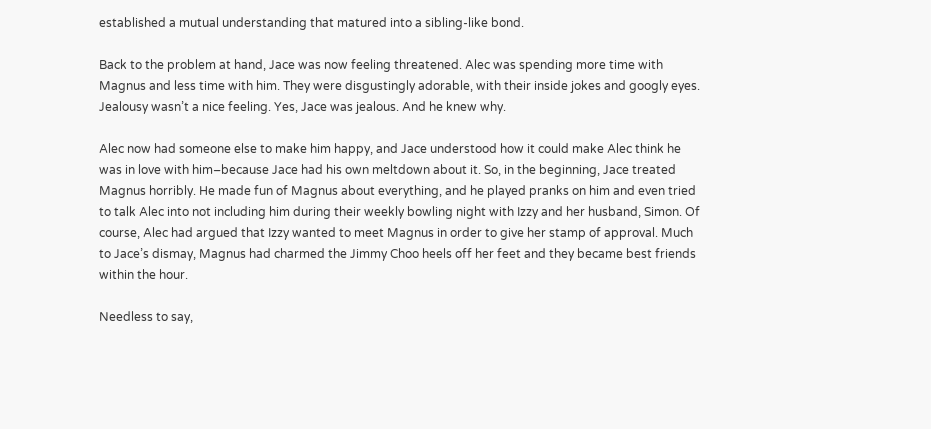established a mutual understanding that matured into a sibling-like bond.

Back to the problem at hand, Jace was now feeling threatened. Alec was spending more time with Magnus and less time with him. They were disgustingly adorable, with their inside jokes and googly eyes. Jealousy wasn’t a nice feeling. Yes, Jace was jealous. And he knew why.

Alec now had someone else to make him happy, and Jace understood how it could make Alec think he was in love with him–because Jace had his own meltdown about it. So, in the beginning, Jace treated Magnus horribly. He made fun of Magnus about everything, and he played pranks on him and even tried to talk Alec into not including him during their weekly bowling night with Izzy and her husband, Simon. Of course, Alec had argued that Izzy wanted to meet Magnus in order to give her stamp of approval. Much to Jace’s dismay, Magnus had charmed the Jimmy Choo heels off her feet and they became best friends within the hour.

Needless to say,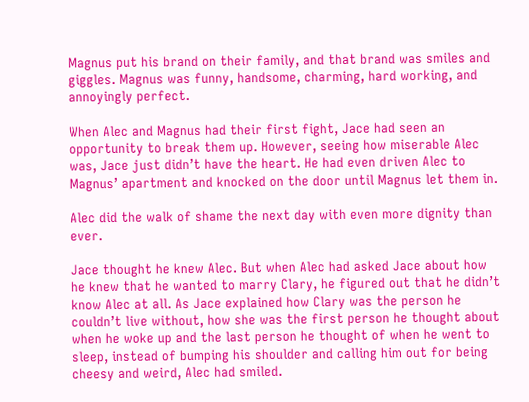Magnus put his brand on their family, and that brand was smiles and giggles. Magnus was funny, handsome, charming, hard working, and annoyingly perfect.

When Alec and Magnus had their first fight, Jace had seen an opportunity to break them up. However, seeing how miserable Alec was, Jace just didn’t have the heart. He had even driven Alec to Magnus’ apartment and knocked on the door until Magnus let them in.

Alec did the walk of shame the next day with even more dignity than ever.

Jace thought he knew Alec. But when Alec had asked Jace about how he knew that he wanted to marry Clary, he figured out that he didn’t know Alec at all. As Jace explained how Clary was the person he couldn’t live without, how she was the first person he thought about when he woke up and the last person he thought of when he went to sleep, instead of bumping his shoulder and calling him out for being cheesy and weird, Alec had smiled.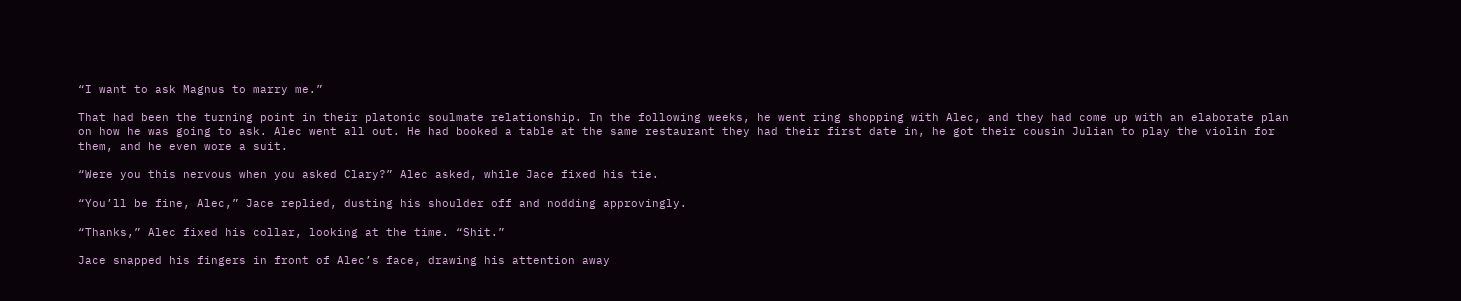“I want to ask Magnus to marry me.”

That had been the turning point in their platonic soulmate relationship. In the following weeks, he went ring shopping with Alec, and they had come up with an elaborate plan on how he was going to ask. Alec went all out. He had booked a table at the same restaurant they had their first date in, he got their cousin Julian to play the violin for them, and he even wore a suit.

“Were you this nervous when you asked Clary?” Alec asked, while Jace fixed his tie.

“You’ll be fine, Alec,” Jace replied, dusting his shoulder off and nodding approvingly.

“Thanks,” Alec fixed his collar, looking at the time. “Shit.”

Jace snapped his fingers in front of Alec’s face, drawing his attention away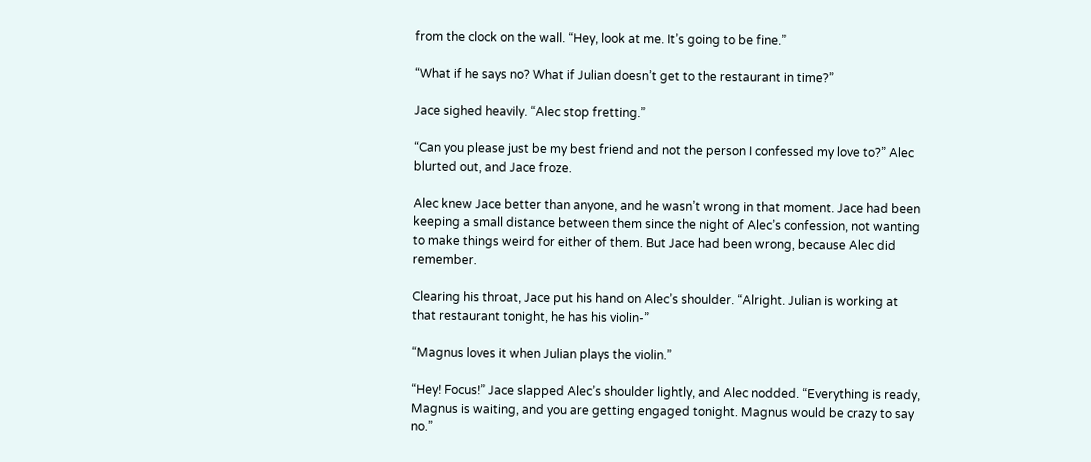from the clock on the wall. “Hey, look at me. It’s going to be fine.”

“What if he says no? What if Julian doesn’t get to the restaurant in time?”

Jace sighed heavily. “Alec stop fretting.”

“Can you please just be my best friend and not the person I confessed my love to?” Alec blurted out, and Jace froze.

Alec knew Jace better than anyone, and he wasn’t wrong in that moment. Jace had been keeping a small distance between them since the night of Alec’s confession, not wanting to make things weird for either of them. But Jace had been wrong, because Alec did remember.

Clearing his throat, Jace put his hand on Alec’s shoulder. “Alright. Julian is working at that restaurant tonight, he has his violin-”

“Magnus loves it when Julian plays the violin.”

“Hey! Focus!” Jace slapped Alec’s shoulder lightly, and Alec nodded. “Everything is ready, Magnus is waiting, and you are getting engaged tonight. Magnus would be crazy to say no.”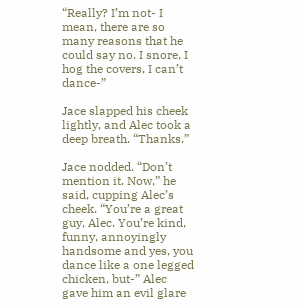“Really? I’m not- I mean, there are so many reasons that he could say no. I snore, I hog the covers, I can’t dance-”

Jace slapped his cheek lightly, and Alec took a deep breath. “Thanks.”

Jace nodded. “Don’t mention it. Now,” he said, cupping Alec’s cheek. “You’re a great guy, Alec. You’re kind, funny, annoyingly handsome and yes, you dance like a one legged chicken, but-” Alec gave him an evil glare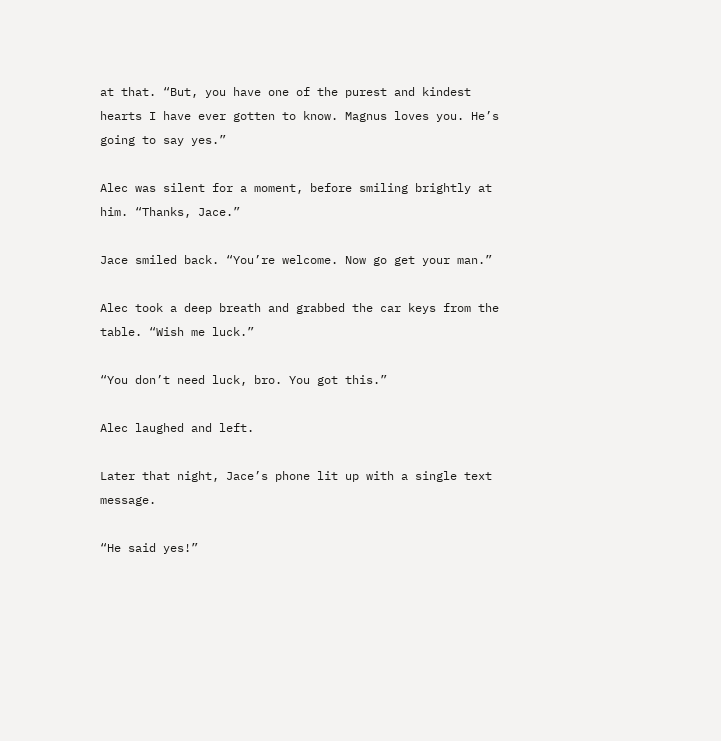at that. “But, you have one of the purest and kindest hearts I have ever gotten to know. Magnus loves you. He’s going to say yes.”

Alec was silent for a moment, before smiling brightly at him. “Thanks, Jace.”

Jace smiled back. “You’re welcome. Now go get your man.”

Alec took a deep breath and grabbed the car keys from the table. “Wish me luck.”

“You don’t need luck, bro. You got this.”

Alec laughed and left.

Later that night, Jace’s phone lit up with a single text message.

“He said yes!”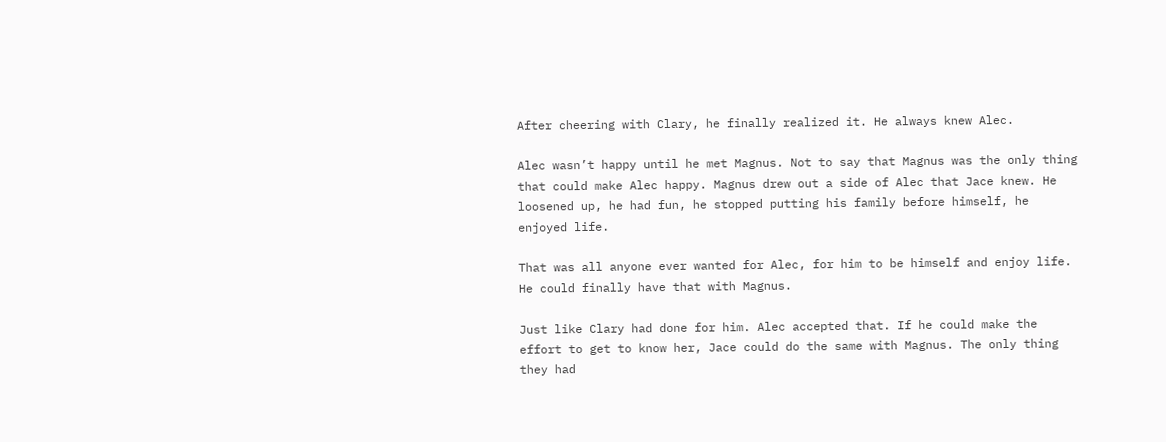After cheering with Clary, he finally realized it. He always knew Alec.

Alec wasn’t happy until he met Magnus. Not to say that Magnus was the only thing that could make Alec happy. Magnus drew out a side of Alec that Jace knew. He loosened up, he had fun, he stopped putting his family before himself, he enjoyed life.

That was all anyone ever wanted for Alec, for him to be himself and enjoy life.  He could finally have that with Magnus.

Just like Clary had done for him. Alec accepted that. If he could make the effort to get to know her, Jace could do the same with Magnus. The only thing they had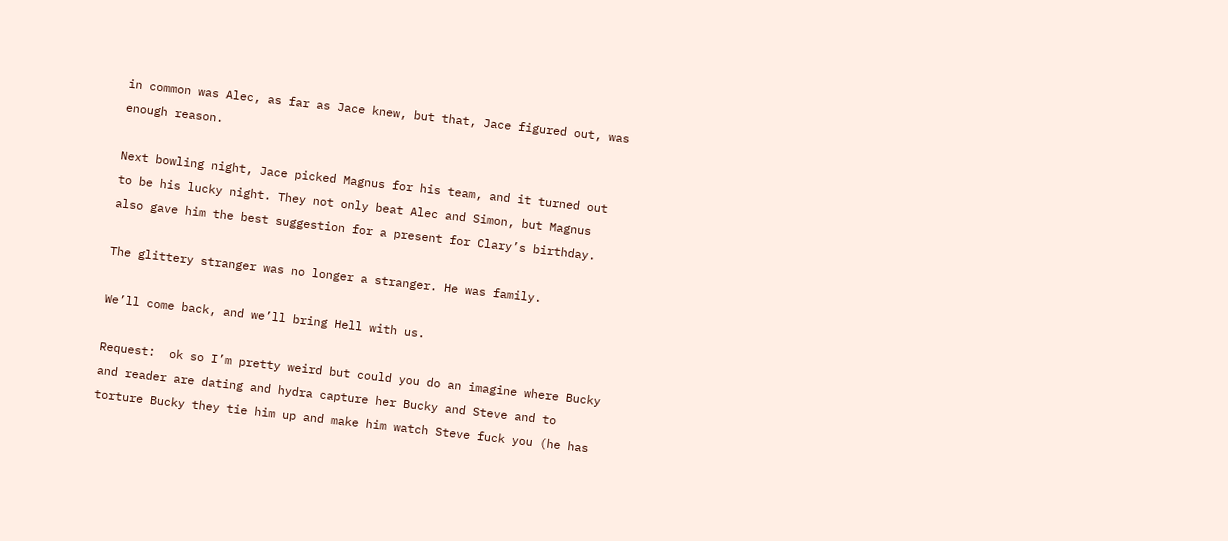in common was Alec, as far as Jace knew, but that, Jace figured out, was enough reason.

Next bowling night, Jace picked Magnus for his team, and it turned out to be his lucky night. They not only beat Alec and Simon, but Magnus also gave him the best suggestion for a present for Clary’s birthday.

The glittery stranger was no longer a stranger. He was family.

We’ll come back, and we’ll bring Hell with us.

Request:  ok so I’m pretty weird but could you do an imagine where Bucky and reader are dating and hydra capture her Bucky and Steve and to torture Bucky they tie him up and make him watch Steve fuck you (he has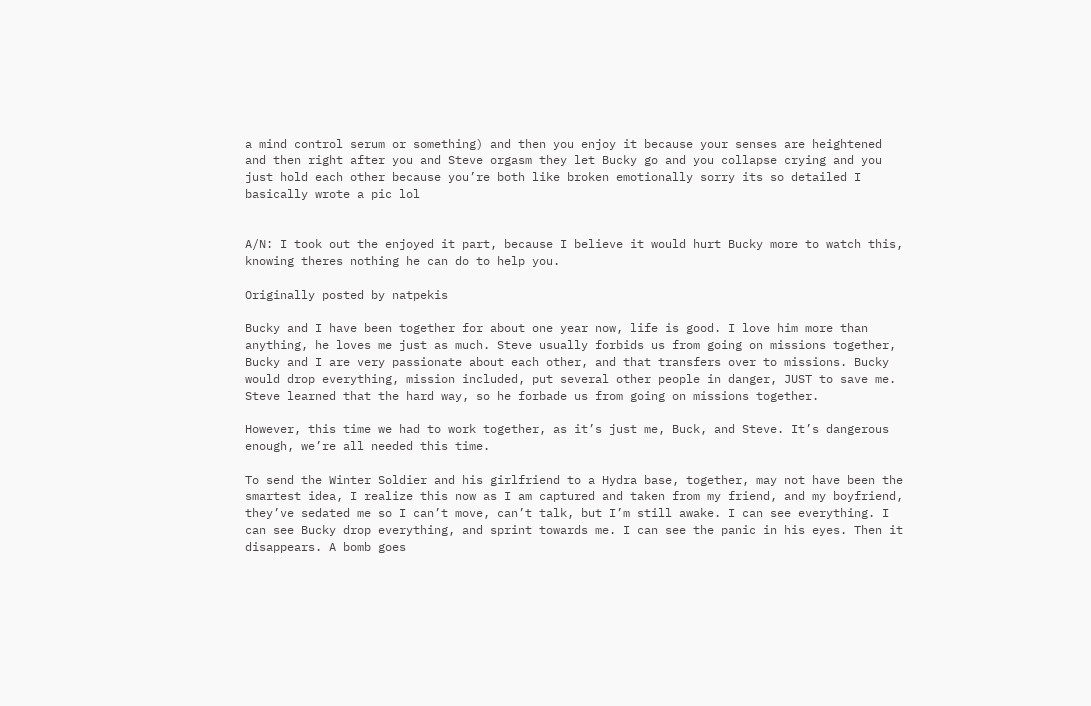a mind control serum or something) and then you enjoy it because your senses are heightened and then right after you and Steve orgasm they let Bucky go and you collapse crying and you just hold each other because you’re both like broken emotionally sorry its so detailed I basically wrote a pic lol


A/N: I took out the enjoyed it part, because I believe it would hurt Bucky more to watch this, knowing theres nothing he can do to help you.

Originally posted by natpekis

Bucky and I have been together for about one year now, life is good. I love him more than anything, he loves me just as much. Steve usually forbids us from going on missions together, Bucky and I are very passionate about each other, and that transfers over to missions. Bucky would drop everything, mission included, put several other people in danger, JUST to save me. Steve learned that the hard way, so he forbade us from going on missions together.

However, this time we had to work together, as it’s just me, Buck, and Steve. It’s dangerous enough, we’re all needed this time.

To send the Winter Soldier and his girlfriend to a Hydra base, together, may not have been the smartest idea, I realize this now as I am captured and taken from my friend, and my boyfriend, they’ve sedated me so I can’t move, can’t talk, but I’m still awake. I can see everything. I can see Bucky drop everything, and sprint towards me. I can see the panic in his eyes. Then it disappears. A bomb goes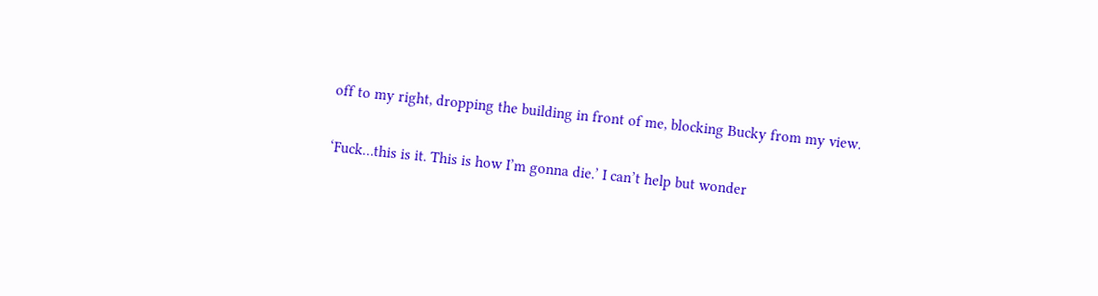off to my right, dropping the building in front of me, blocking Bucky from my view.

‘Fuck…this is it. This is how I’m gonna die.’ I can’t help but wonder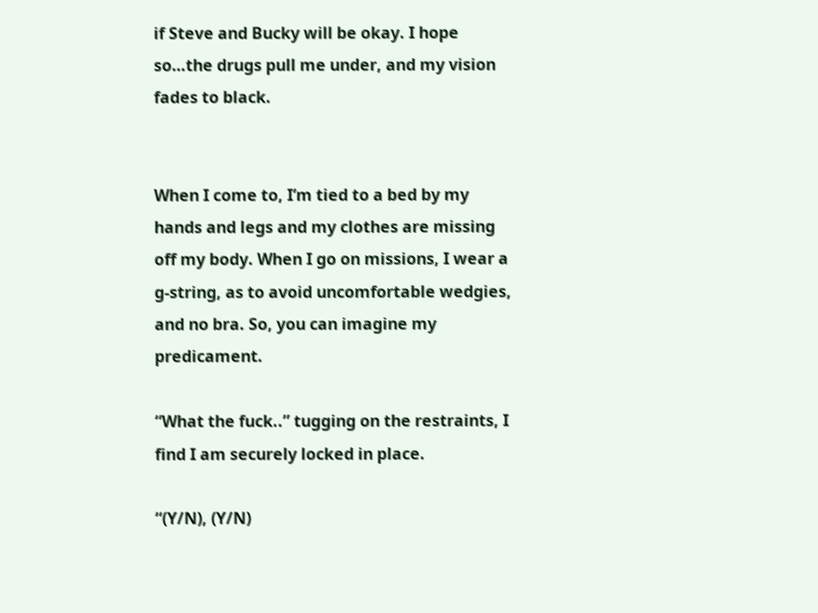if Steve and Bucky will be okay. I hope so…the drugs pull me under, and my vision fades to black.


When I come to, I’m tied to a bed by my hands and legs and my clothes are missing off my body. When I go on missions, I wear a g-string, as to avoid uncomfortable wedgies, and no bra. So, you can imagine my predicament.

“What the fuck..” tugging on the restraints, I find I am securely locked in place.

“(Y/N), (Y/N)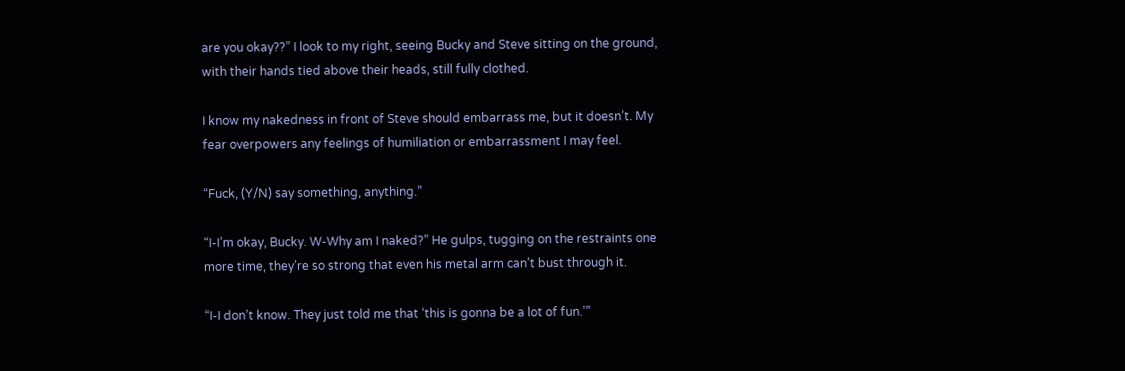are you okay??” I look to my right, seeing Bucky and Steve sitting on the ground, with their hands tied above their heads, still fully clothed.

I know my nakedness in front of Steve should embarrass me, but it doesn’t. My fear overpowers any feelings of humiliation or embarrassment I may feel.

“Fuck, (Y/N) say something, anything.”

“I-I’m okay, Bucky. W-Why am I naked?” He gulps, tugging on the restraints one more time, they’re so strong that even his metal arm can’t bust through it.

“I-I don’t know. They just told me that ‘this is gonna be a lot of fun.’”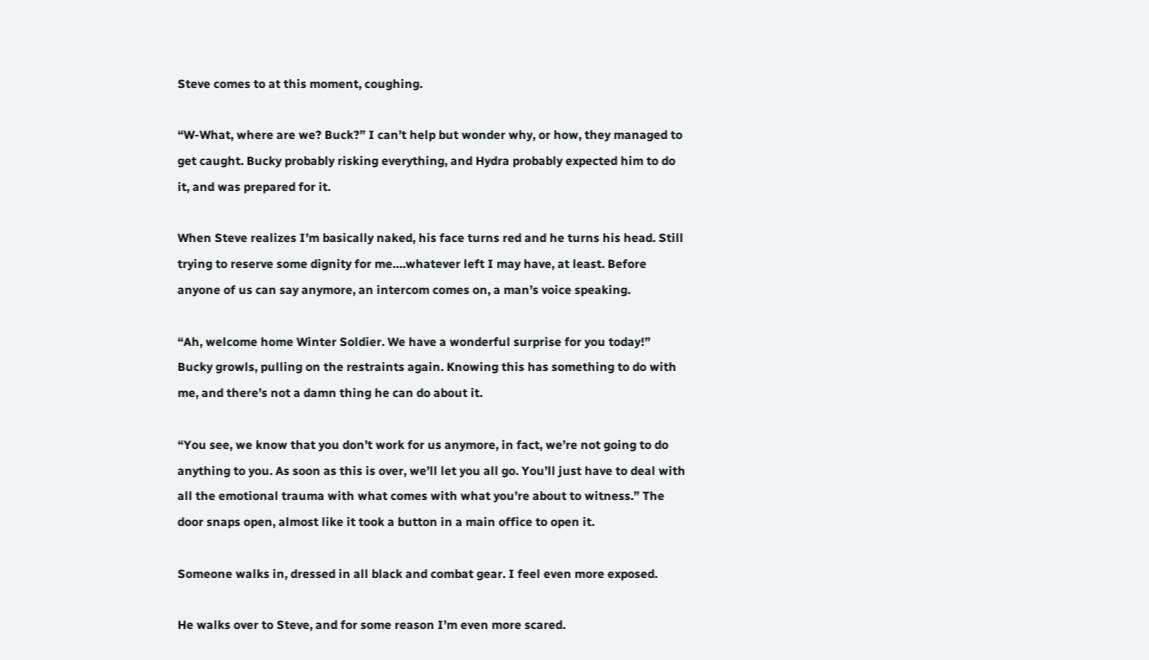Steve comes to at this moment, coughing.

“W-What, where are we? Buck?” I can’t help but wonder why, or how, they managed to get caught. Bucky probably risking everything, and Hydra probably expected him to do it, and was prepared for it.

When Steve realizes I’m basically naked, his face turns red and he turns his head. Still trying to reserve some dignity for me….whatever left I may have, at least. Before anyone of us can say anymore, an intercom comes on, a man’s voice speaking.

“Ah, welcome home Winter Soldier. We have a wonderful surprise for you today!” Bucky growls, pulling on the restraints again. Knowing this has something to do with me, and there’s not a damn thing he can do about it.

“You see, we know that you don’t work for us anymore, in fact, we’re not going to do anything to you. As soon as this is over, we’ll let you all go. You’ll just have to deal with all the emotional trauma with what comes with what you’re about to witness.” The door snaps open, almost like it took a button in a main office to open it.

Someone walks in, dressed in all black and combat gear. I feel even more exposed.

He walks over to Steve, and for some reason I’m even more scared.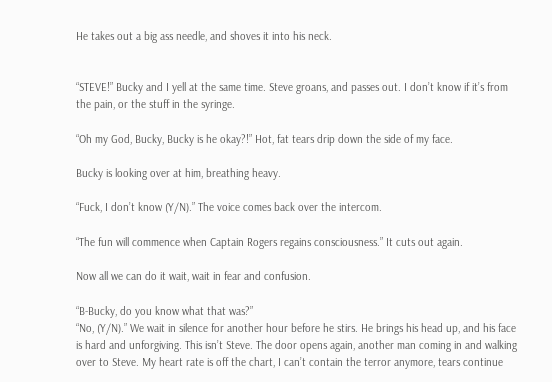He takes out a big ass needle, and shoves it into his neck.


“STEVE!” Bucky and I yell at the same time. Steve groans, and passes out. I don’t know if it’s from the pain, or the stuff in the syringe.

“Oh my God, Bucky, Bucky is he okay?!” Hot, fat tears drip down the side of my face.

Bucky is looking over at him, breathing heavy.

“Fuck, I don’t know (Y/N).” The voice comes back over the intercom.

“The fun will commence when Captain Rogers regains consciousness.” It cuts out again.

Now all we can do it wait, wait in fear and confusion.

“B-Bucky, do you know what that was?”
“No, (Y/N).” We wait in silence for another hour before he stirs. He brings his head up, and his face is hard and unforgiving. This isn’t Steve. The door opens again, another man coming in and walking over to Steve. My heart rate is off the chart, I can’t contain the terror anymore, tears continue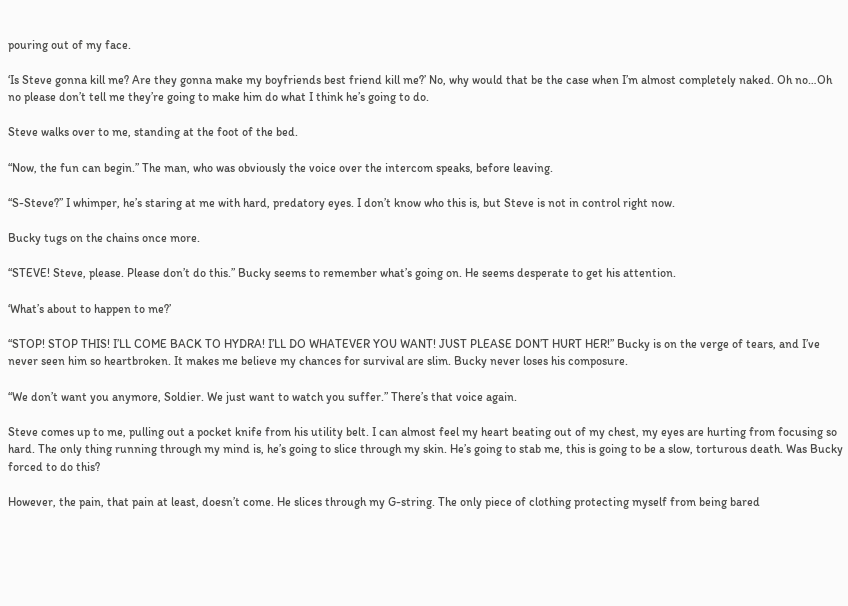pouring out of my face.

‘Is Steve gonna kill me? Are they gonna make my boyfriends best friend kill me?’ No, why would that be the case when I’m almost completely naked. Oh no…Oh no please don’t tell me they’re going to make him do what I think he’s going to do.

Steve walks over to me, standing at the foot of the bed.

“Now, the fun can begin.” The man, who was obviously the voice over the intercom speaks, before leaving.

“S-Steve?” I whimper, he’s staring at me with hard, predatory eyes. I don’t know who this is, but Steve is not in control right now.

Bucky tugs on the chains once more.

“STEVE! Steve, please. Please don’t do this.” Bucky seems to remember what’s going on. He seems desperate to get his attention.

‘What’s about to happen to me?’

“STOP! STOP THIS! I’LL COME BACK TO HYDRA! I’LL DO WHATEVER YOU WANT! JUST PLEASE DON’T HURT HER!” Bucky is on the verge of tears, and I’ve never seen him so heartbroken. It makes me believe my chances for survival are slim. Bucky never loses his composure.

“We don’t want you anymore, Soldier. We just want to watch you suffer.” There’s that voice again.

Steve comes up to me, pulling out a pocket knife from his utility belt. I can almost feel my heart beating out of my chest, my eyes are hurting from focusing so hard. The only thing running through my mind is, he’s going to slice through my skin. He’s going to stab me, this is going to be a slow, torturous death. Was Bucky forced to do this?

However, the pain, that pain at least, doesn’t come. He slices through my G-string. The only piece of clothing protecting myself from being bared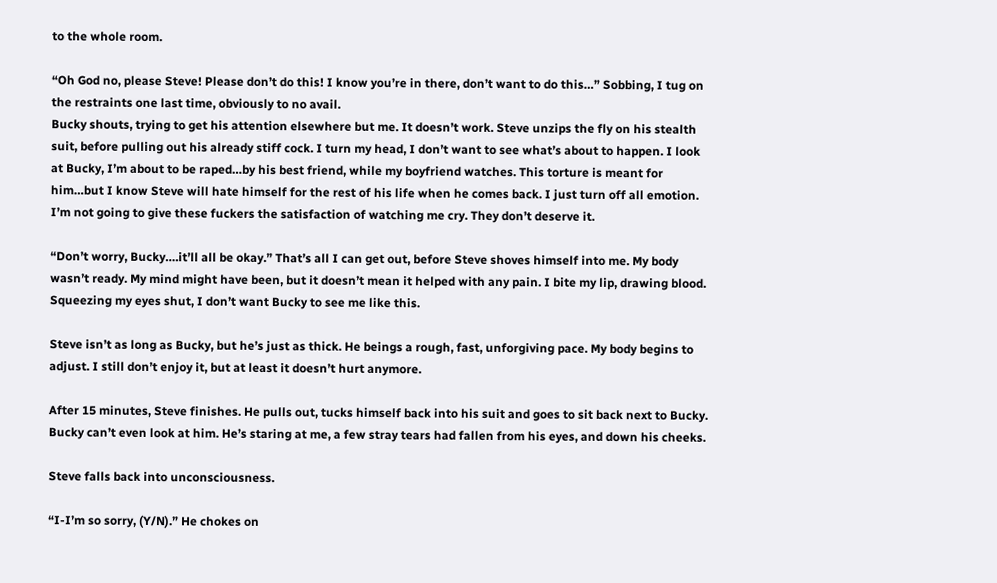to the whole room.

“Oh God no, please Steve! Please don’t do this! I know you’re in there, don’t want to do this…” Sobbing, I tug on the restraints one last time, obviously to no avail.
Bucky shouts, trying to get his attention elsewhere but me. It doesn’t work. Steve unzips the fly on his stealth suit, before pulling out his already stiff cock. I turn my head, I don’t want to see what’s about to happen. I look at Bucky, I’m about to be raped…by his best friend, while my boyfriend watches. This torture is meant for him…but I know Steve will hate himself for the rest of his life when he comes back. I just turn off all emotion. I’m not going to give these fuckers the satisfaction of watching me cry. They don’t deserve it.

“Don’t worry, Bucky….it’ll all be okay.” That’s all I can get out, before Steve shoves himself into me. My body wasn’t ready. My mind might have been, but it doesn’t mean it helped with any pain. I bite my lip, drawing blood. Squeezing my eyes shut, I don’t want Bucky to see me like this.

Steve isn’t as long as Bucky, but he’s just as thick. He beings a rough, fast, unforgiving pace. My body begins to adjust. I still don’t enjoy it, but at least it doesn’t hurt anymore.

After 15 minutes, Steve finishes. He pulls out, tucks himself back into his suit and goes to sit back next to Bucky. Bucky can’t even look at him. He’s staring at me, a few stray tears had fallen from his eyes, and down his cheeks.

Steve falls back into unconsciousness.

“I-I’m so sorry, (Y/N).” He chokes on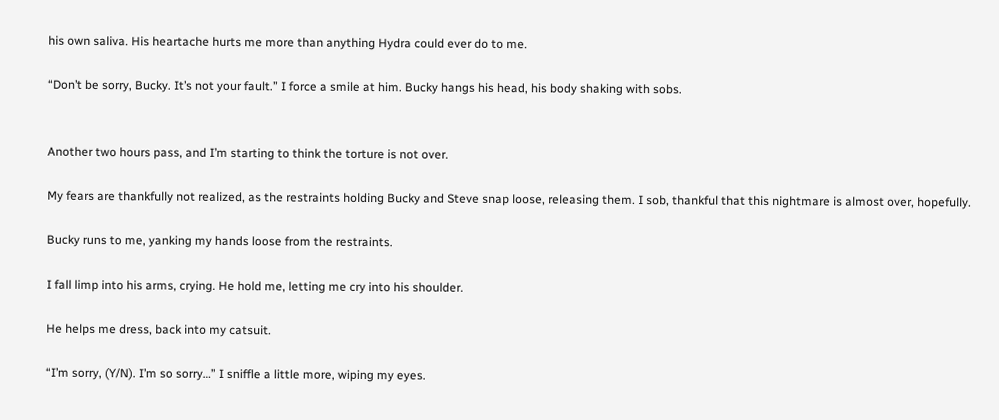his own saliva. His heartache hurts me more than anything Hydra could ever do to me.

“Don’t be sorry, Bucky. It’s not your fault.” I force a smile at him. Bucky hangs his head, his body shaking with sobs.


Another two hours pass, and I’m starting to think the torture is not over.

My fears are thankfully not realized, as the restraints holding Bucky and Steve snap loose, releasing them. I sob, thankful that this nightmare is almost over, hopefully.

Bucky runs to me, yanking my hands loose from the restraints.

I fall limp into his arms, crying. He hold me, letting me cry into his shoulder.

He helps me dress, back into my catsuit.

“I’m sorry, (Y/N). I’m so sorry…” I sniffle a little more, wiping my eyes.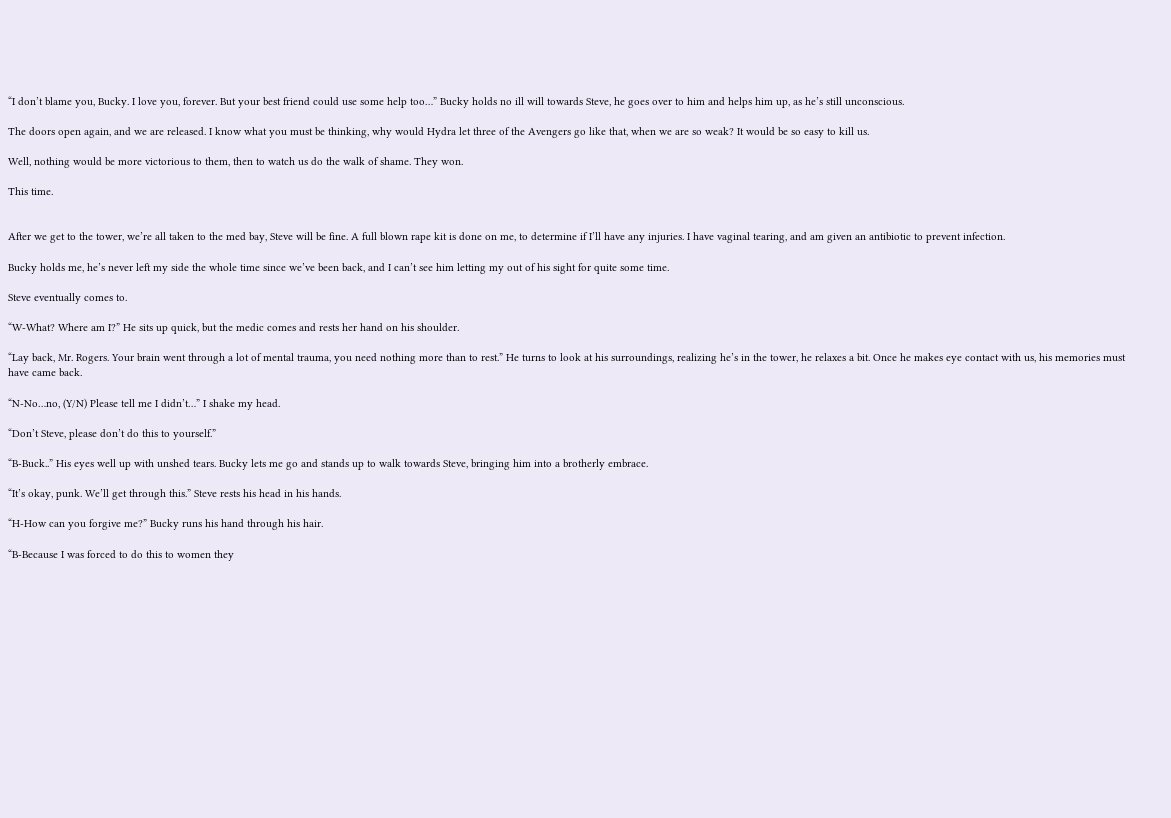“I don’t blame you, Bucky. I love you, forever. But your best friend could use some help too…” Bucky holds no ill will towards Steve, he goes over to him and helps him up, as he’s still unconscious.

The doors open again, and we are released. I know what you must be thinking, why would Hydra let three of the Avengers go like that, when we are so weak? It would be so easy to kill us.

Well, nothing would be more victorious to them, then to watch us do the walk of shame. They won.

This time.


After we get to the tower, we’re all taken to the med bay, Steve will be fine. A full blown rape kit is done on me, to determine if I’ll have any injuries. I have vaginal tearing, and am given an antibiotic to prevent infection.

Bucky holds me, he’s never left my side the whole time since we’ve been back, and I can’t see him letting my out of his sight for quite some time.

Steve eventually comes to.

“W-What? Where am I?” He sits up quick, but the medic comes and rests her hand on his shoulder.

“Lay back, Mr. Rogers. Your brain went through a lot of mental trauma, you need nothing more than to rest.” He turns to look at his surroundings, realizing he’s in the tower, he relaxes a bit. Once he makes eye contact with us, his memories must have came back.

“N-No…no, (Y/N) Please tell me I didn’t…” I shake my head.

“Don’t Steve, please don’t do this to yourself.”

“B-Buck..” His eyes well up with unshed tears. Bucky lets me go and stands up to walk towards Steve, bringing him into a brotherly embrace.

“It’s okay, punk. We’ll get through this.” Steve rests his head in his hands.

“H-How can you forgive me?” Bucky runs his hand through his hair.

“B-Because I was forced to do this to women they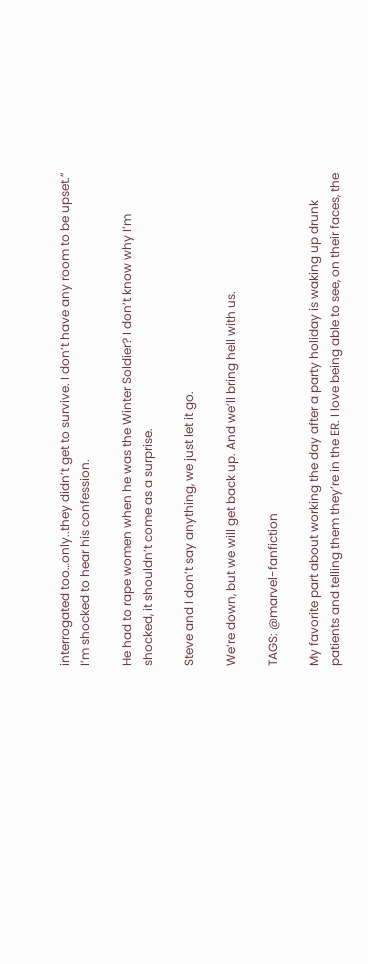interrogated too…only..they didn’t get to survive. I don’t have any room to be upset.” I’m shocked to hear his confession.

He had to rape women when he was the Winter Soldier? I don’t know why I’m shocked, it shouldn’t come as a surprise.

Steve and I don’t say anything, we just let it go.

We’re down, but we will get back up. And we’ll bring hell with us.

TAGS: @marvel-fanfiction

My favorite part about working the day after a party holiday is waking up drunk patients and telling them they’re in the ER. I love being able to see, on their faces, the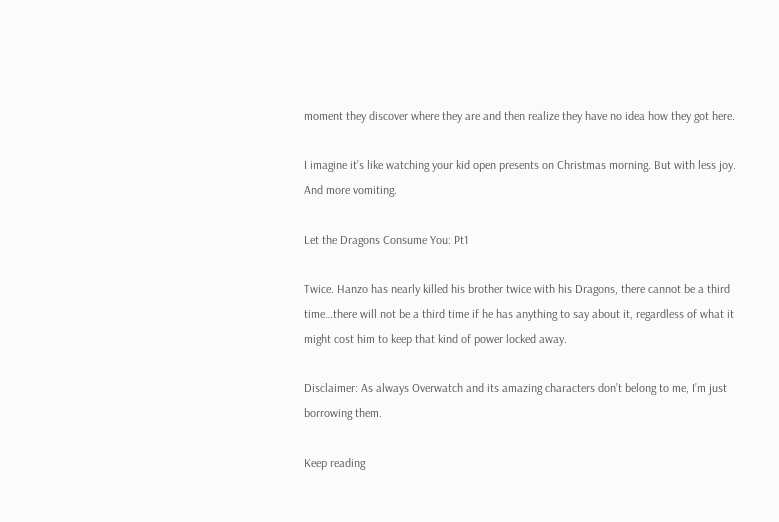moment they discover where they are and then realize they have no idea how they got here.

I imagine it’s like watching your kid open presents on Christmas morning. But with less joy. And more vomiting.

Let the Dragons Consume You: Pt1

Twice. Hanzo has nearly killed his brother twice with his Dragons, there cannot be a third time…there will not be a third time if he has anything to say about it, regardless of what it might cost him to keep that kind of power locked away.

Disclaimer: As always Overwatch and its amazing characters don’t belong to me, I’m just borrowing them.

Keep reading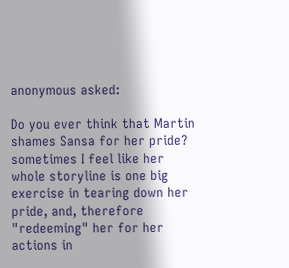anonymous asked:

Do you ever think that Martin shames Sansa for her pride? sometimes I feel like her whole storyline is one big exercise in tearing down her pride, and, therefore "redeeming" her for her actions in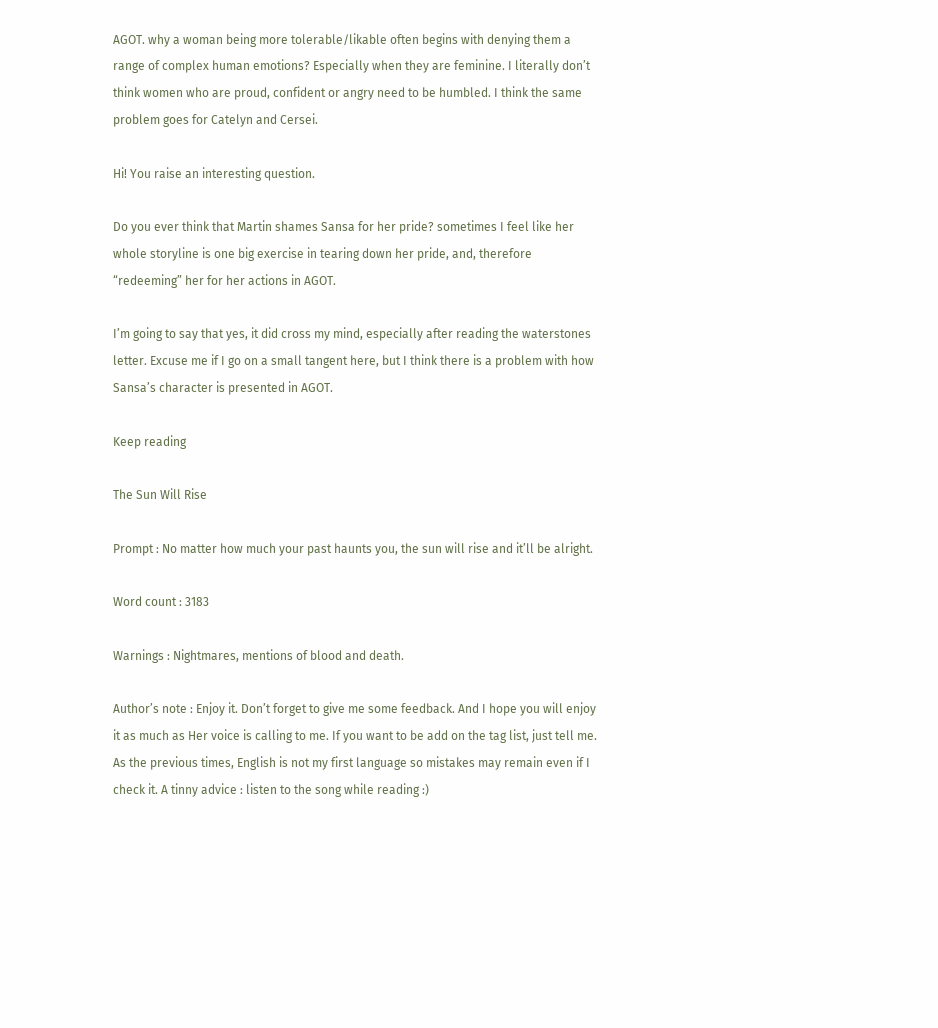AGOT. why a woman being more tolerable/likable often begins with denying them a range of complex human emotions? Especially when they are feminine. I literally don’t think women who are proud, confident or angry need to be humbled. I think the same problem goes for Catelyn and Cersei.

Hi! You raise an interesting question.

Do you ever think that Martin shames Sansa for her pride? sometimes I feel like her whole storyline is one big exercise in tearing down her pride, and, therefore “redeeming” her for her actions in AGOT.

I’m going to say that yes, it did cross my mind, especially after reading the waterstones letter. Excuse me if I go on a small tangent here, but I think there is a problem with how Sansa’s character is presented in AGOT.

Keep reading

The Sun Will Rise

Prompt : No matter how much your past haunts you, the sun will rise and it’ll be alright.

Word count : 3183

Warnings : Nightmares, mentions of blood and death.

Author’s note : Enjoy it. Don’t forget to give me some feedback. And I hope you will enjoy it as much as Her voice is calling to me. If you want to be add on the tag list, just tell me. As the previous times, English is not my first language so mistakes may remain even if I check it. A tinny advice : listen to the song while reading :)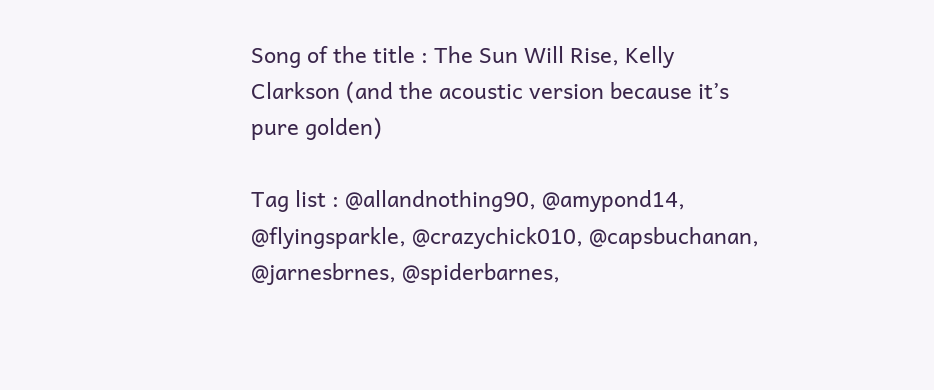Song of the title : The Sun Will Rise, Kelly Clarkson (and the acoustic version because it’s pure golden)

Tag list : @allandnothing90, @amypond14, @flyingsparkle, @crazychick010, @capsbuchanan, @jarnesbrnes, @spiderbarnes,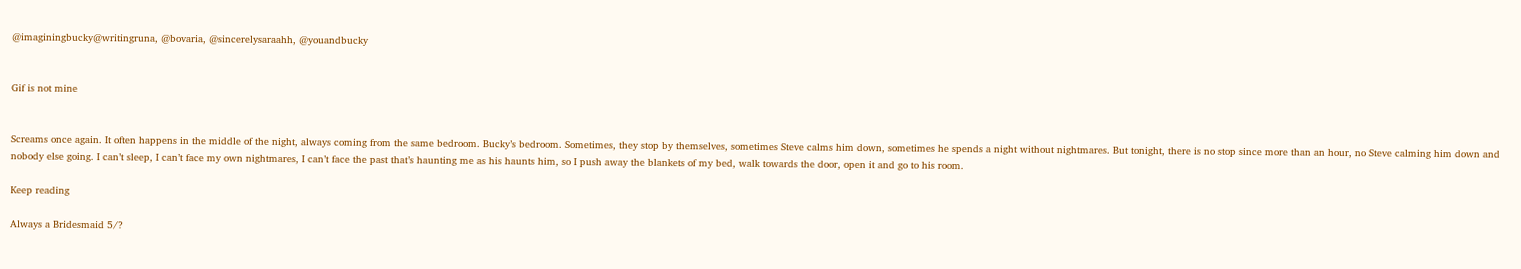@imaginingbucky@writingruna, @bovaria, @sincerelysaraahh, @youandbucky


Gif is not mine


Screams once again. It often happens in the middle of the night, always coming from the same bedroom. Bucky’s bedroom. Sometimes, they stop by themselves, sometimes Steve calms him down, sometimes he spends a night without nightmares. But tonight, there is no stop since more than an hour, no Steve calming him down and nobody else going. I can’t sleep, I can’t face my own nightmares, I can’t face the past that’s haunting me as his haunts him, so I push away the blankets of my bed, walk towards the door, open it and go to his room.

Keep reading

Always a Bridesmaid 5/?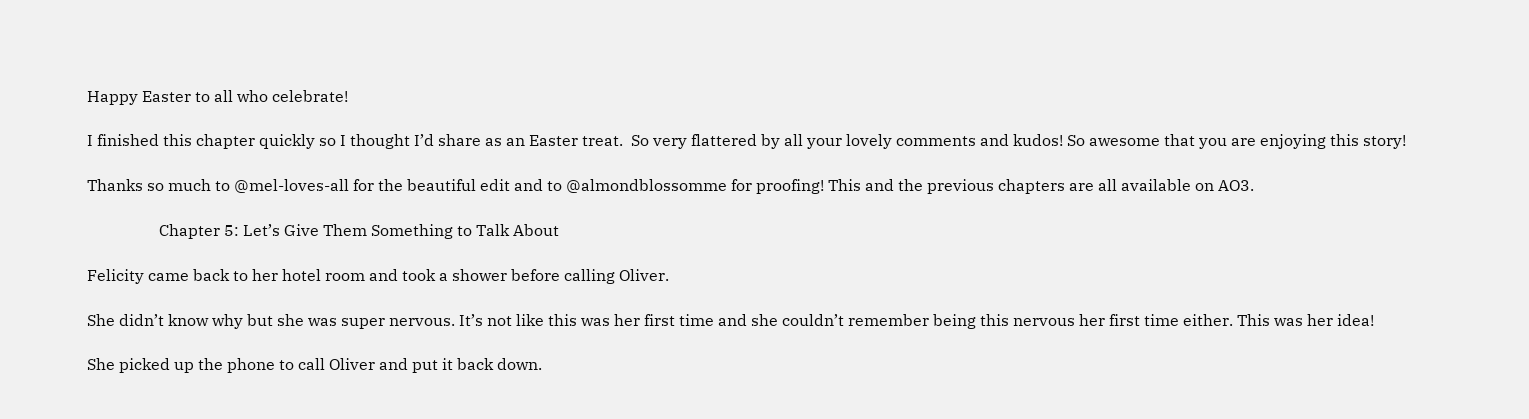Happy Easter to all who celebrate!

I finished this chapter quickly so I thought I’d share as an Easter treat.  So very flattered by all your lovely comments and kudos! So awesome that you are enjoying this story!

Thanks so much to @mel-loves-all for the beautiful edit and to @almondblossomme for proofing! This and the previous chapters are all available on AO3.

                  Chapter 5: Let’s Give Them Something to Talk About

Felicity came back to her hotel room and took a shower before calling Oliver.

She didn’t know why but she was super nervous. It’s not like this was her first time and she couldn’t remember being this nervous her first time either. This was her idea!

She picked up the phone to call Oliver and put it back down.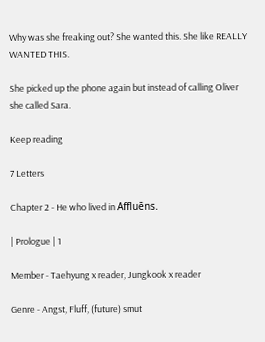Why was she freaking out? She wanted this. She like REALLY WANTED THIS.

She picked up the phone again but instead of calling Oliver she called Sara.

Keep reading

7 Letters

Chapter 2 - He who lived in Affluēns.

| Prologue | 1

Member - Taehyung x reader, Jungkook x reader

Genre - Angst, Fluff, (future) smut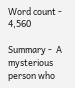Word count - 4,560

Summary -  A mysterious person who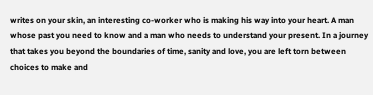writes on your skin, an interesting co-worker who is making his way into your heart. A man whose past you need to know and a man who needs to understand your present. In a journey that takes you beyond the boundaries of time, sanity and love, you are left torn between choices to make and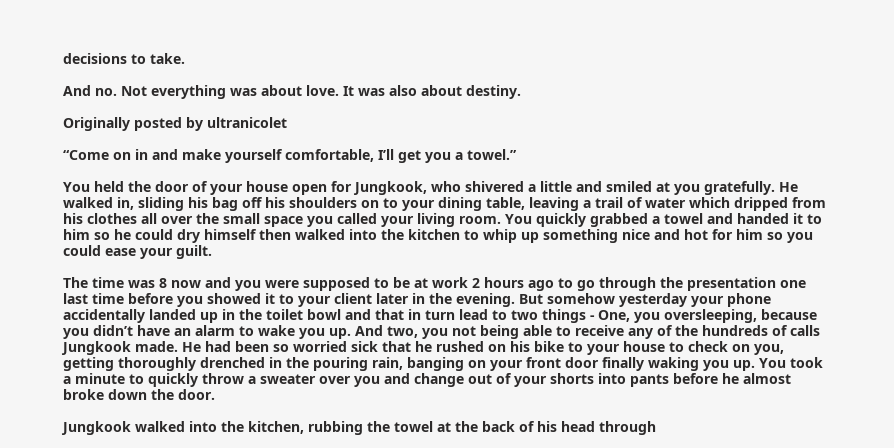decisions to take.

And no. Not everything was about love. It was also about destiny.

Originally posted by ultranicolet

“Come on in and make yourself comfortable, I’ll get you a towel.”

You held the door of your house open for Jungkook, who shivered a little and smiled at you gratefully. He walked in, sliding his bag off his shoulders on to your dining table, leaving a trail of water which dripped from his clothes all over the small space you called your living room. You quickly grabbed a towel and handed it to him so he could dry himself then walked into the kitchen to whip up something nice and hot for him so you could ease your guilt.

The time was 8 now and you were supposed to be at work 2 hours ago to go through the presentation one last time before you showed it to your client later in the evening. But somehow yesterday your phone accidentally landed up in the toilet bowl and that in turn lead to two things - One, you oversleeping, because you didn’t have an alarm to wake you up. And two, you not being able to receive any of the hundreds of calls Jungkook made. He had been so worried sick that he rushed on his bike to your house to check on you, getting thoroughly drenched in the pouring rain, banging on your front door finally waking you up. You took a minute to quickly throw a sweater over you and change out of your shorts into pants before he almost broke down the door.

Jungkook walked into the kitchen, rubbing the towel at the back of his head through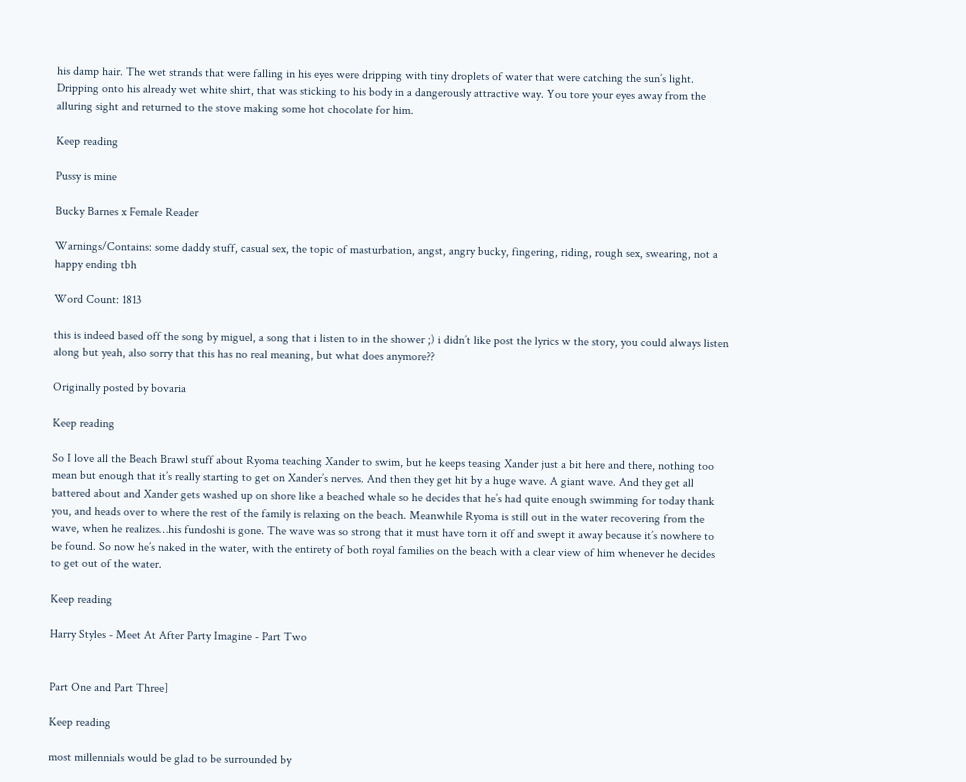his damp hair. The wet strands that were falling in his eyes were dripping with tiny droplets of water that were catching the sun’s light. Dripping onto his already wet white shirt, that was sticking to his body in a dangerously attractive way. You tore your eyes away from the alluring sight and returned to the stove making some hot chocolate for him.

Keep reading

Pussy is mine

Bucky Barnes x Female Reader

Warnings/Contains: some daddy stuff, casual sex, the topic of masturbation, angst, angry bucky, fingering, riding, rough sex, swearing, not a happy ending tbh

Word Count: 1813

this is indeed based off the song by miguel, a song that i listen to in the shower ;) i didn’t like post the lyrics w the story, you could always listen along but yeah, also sorry that this has no real meaning, but what does anymore??

Originally posted by bovaria

Keep reading

So I love all the Beach Brawl stuff about Ryoma teaching Xander to swim, but he keeps teasing Xander just a bit here and there, nothing too mean but enough that it’s really starting to get on Xander’s nerves. And then they get hit by a huge wave. A giant wave. And they get all battered about and Xander gets washed up on shore like a beached whale so he decides that he’s had quite enough swimming for today thank you, and heads over to where the rest of the family is relaxing on the beach. Meanwhile Ryoma is still out in the water recovering from the wave, when he realizes…his fundoshi is gone. The wave was so strong that it must have torn it off and swept it away because it’s nowhere to be found. So now he’s naked in the water, with the entirety of both royal families on the beach with a clear view of him whenever he decides to get out of the water.

Keep reading

Harry Styles - Meet At After Party Imagine - Part Two


Part One and Part Three]

Keep reading

most millennials would be glad to be surrounded by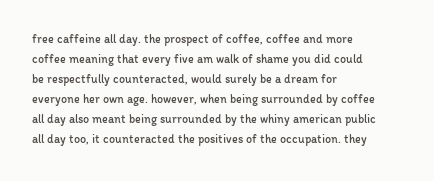free caffeine all day. the prospect of coffee, coffee and more coffee meaning that every five am walk of shame you did could be respectfully counteracted, would surely be a dream for everyone her own age. however, when being surrounded by coffee all day also meant being surrounded by the whiny american public all day too, it counteracted the positives of the occupation. they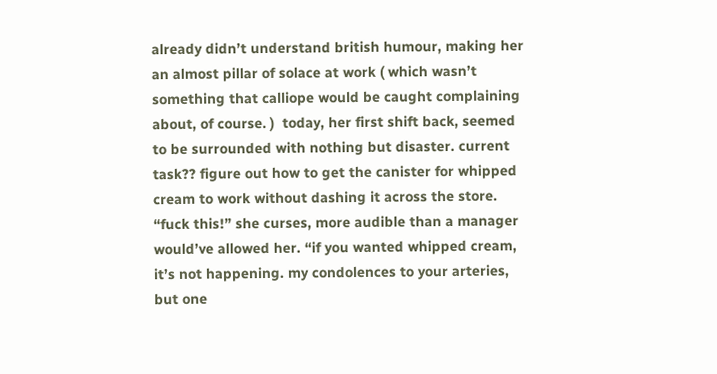already didn’t understand british humour, making her an almost pillar of solace at work ( which wasn’t something that calliope would be caught complaining about, of course. )  today, her first shift back, seemed to be surrounded with nothing but disaster. current task?? figure out how to get the canister for whipped cream to work without dashing it across the store. “fuck this!” she curses, more audible than a manager would’ve allowed her. “if you wanted whipped cream, it’s not happening. my condolences to your arteries, but one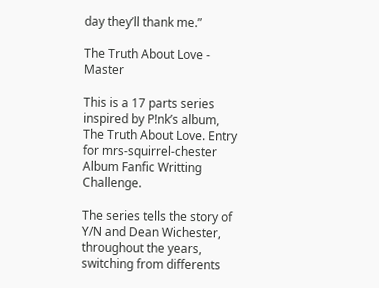day they’ll thank me.”

The Truth About Love - Master

This is a 17 parts series inspired by P!nk’s album, The Truth About Love. Entry for mrs-squirrel-chester Album Fanfic Writting Challenge.

The series tells the story of Y/N and Dean Wichester, throughout the years, switching from differents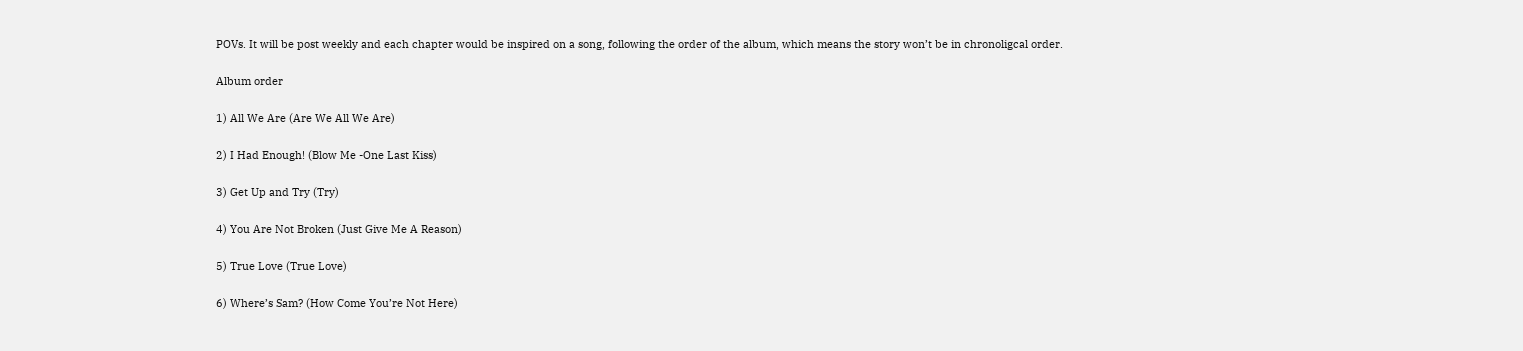POVs. It will be post weekly and each chapter would be inspired on a song, following the order of the album, which means the story won’t be in chronoligcal order.

Album order

1) All We Are (Are We All We Are)

2) I Had Enough! (Blow Me -One Last Kiss)

3) Get Up and Try (Try)

4) You Are Not Broken (Just Give Me A Reason)

5) True Love (True Love)

6) Where’s Sam? (How Come You’re Not Here)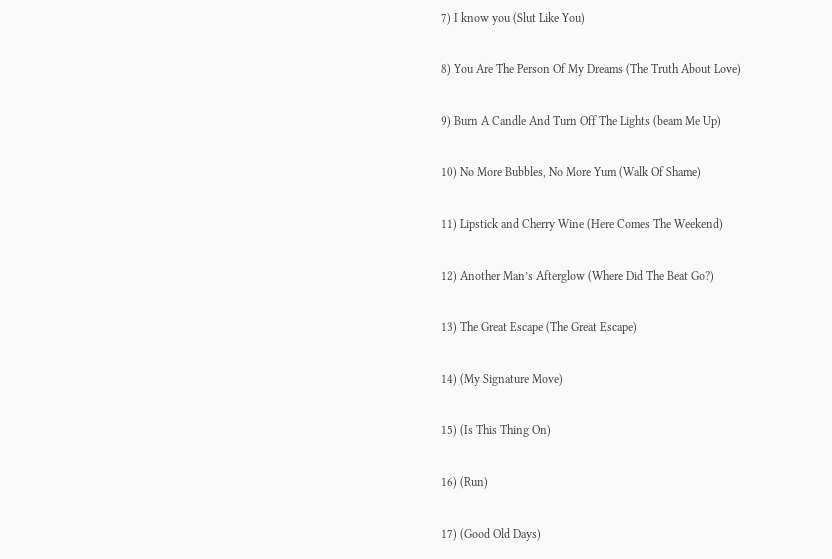7) I know you (Slut Like You)

8) You Are The Person Of My Dreams (The Truth About Love)

9) Burn A Candle And Turn Off The Lights (beam Me Up)

10) No More Bubbles, No More Yum (Walk Of Shame)

11) Lipstick and Cherry Wine (Here Comes The Weekend)

12) Another Man’s Afterglow (Where Did The Beat Go?)

13) The Great Escape (The Great Escape)

14) (My Signature Move)

15) (Is This Thing On)

16) (Run)

17) (Good Old Days)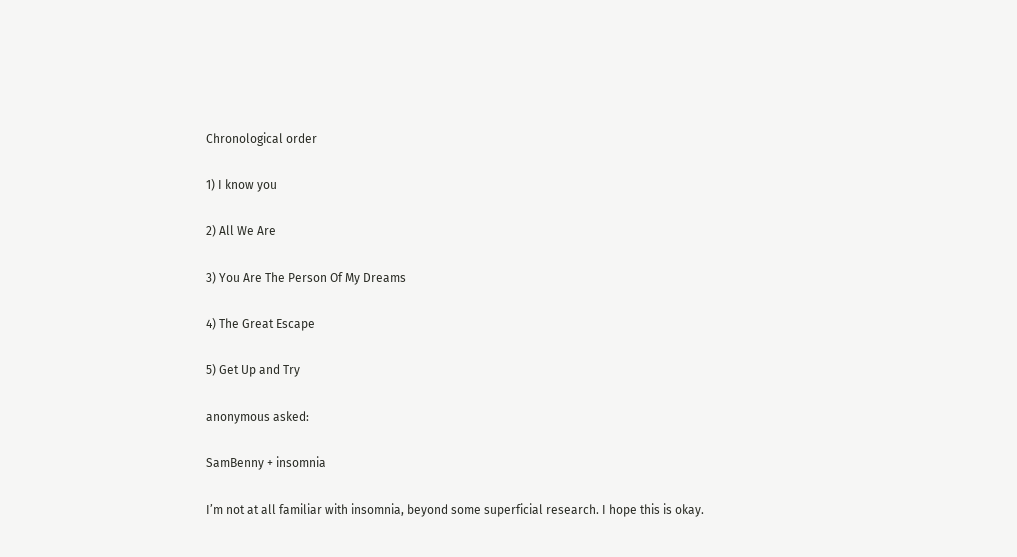Chronological order

1) I know you

2) All We Are

3) You Are The Person Of My Dreams

4) The Great Escape

5) Get Up and Try

anonymous asked:

SamBenny + insomnia

I’m not at all familiar with insomnia, beyond some superficial research. I hope this is okay.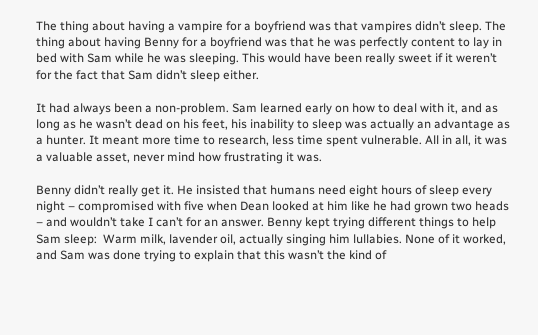The thing about having a vampire for a boyfriend was that vampires didn’t sleep. The thing about having Benny for a boyfriend was that he was perfectly content to lay in bed with Sam while he was sleeping. This would have been really sweet if it weren’t for the fact that Sam didn’t sleep either.

It had always been a non-problem. Sam learned early on how to deal with it, and as long as he wasn’t dead on his feet, his inability to sleep was actually an advantage as a hunter. It meant more time to research, less time spent vulnerable. All in all, it was a valuable asset, never mind how frustrating it was.

Benny didn’t really get it. He insisted that humans need eight hours of sleep every night – compromised with five when Dean looked at him like he had grown two heads – and wouldn’t take I can’t for an answer. Benny kept trying different things to help Sam sleep:  Warm milk, lavender oil, actually singing him lullabies. None of it worked, and Sam was done trying to explain that this wasn’t the kind of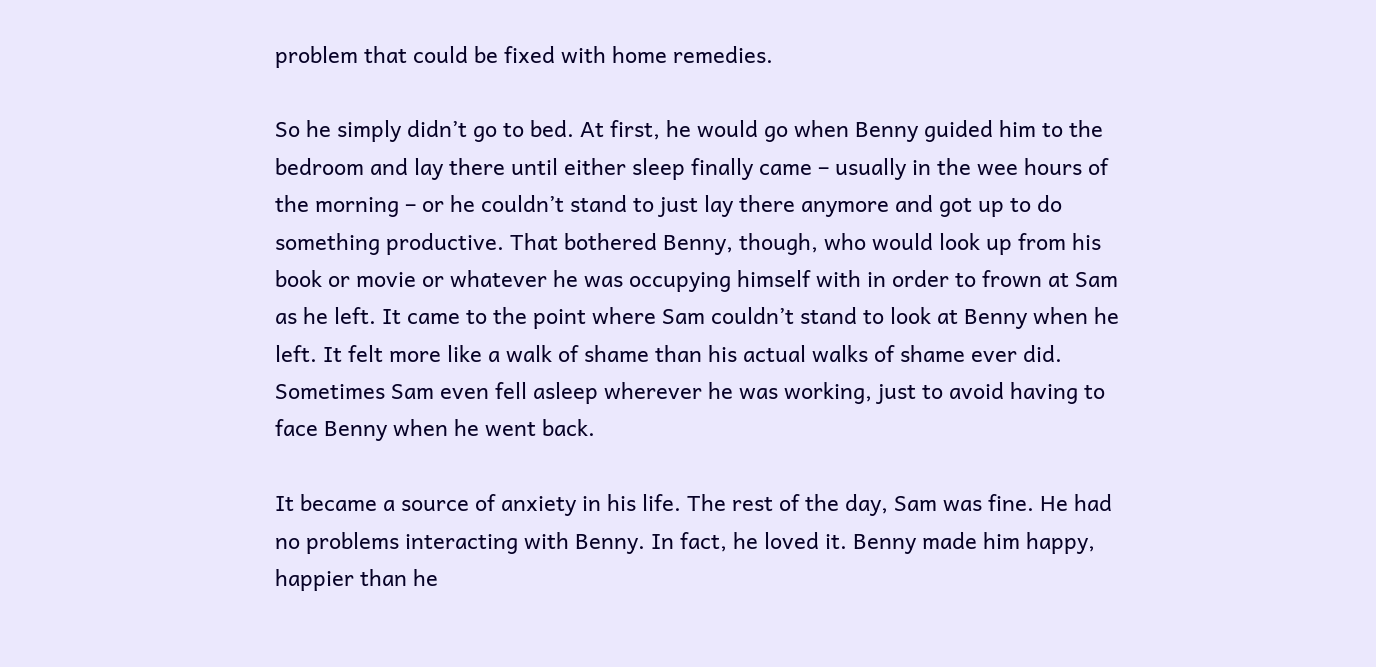problem that could be fixed with home remedies.

So he simply didn’t go to bed. At first, he would go when Benny guided him to the bedroom and lay there until either sleep finally came – usually in the wee hours of the morning – or he couldn’t stand to just lay there anymore and got up to do something productive. That bothered Benny, though, who would look up from his book or movie or whatever he was occupying himself with in order to frown at Sam as he left. It came to the point where Sam couldn’t stand to look at Benny when he left. It felt more like a walk of shame than his actual walks of shame ever did. Sometimes Sam even fell asleep wherever he was working, just to avoid having to face Benny when he went back.

It became a source of anxiety in his life. The rest of the day, Sam was fine. He had no problems interacting with Benny. In fact, he loved it. Benny made him happy, happier than he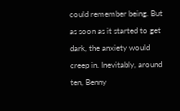could remember being. But as soon as it started to get dark, the anxiety would creep in. Inevitably, around ten, Benny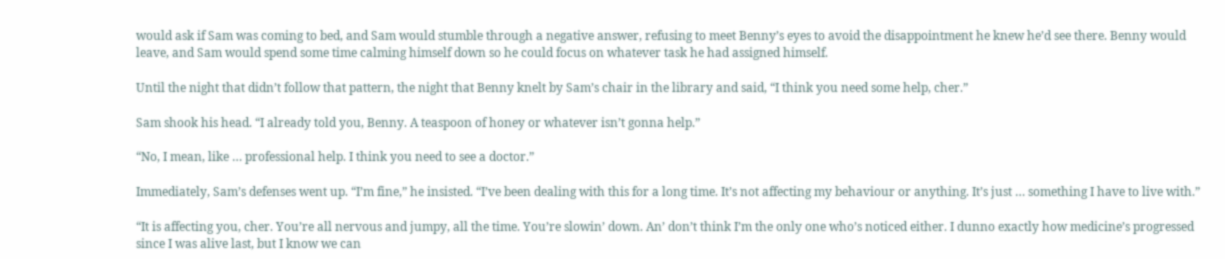would ask if Sam was coming to bed, and Sam would stumble through a negative answer, refusing to meet Benny’s eyes to avoid the disappointment he knew he’d see there. Benny would leave, and Sam would spend some time calming himself down so he could focus on whatever task he had assigned himself.

Until the night that didn’t follow that pattern, the night that Benny knelt by Sam’s chair in the library and said, “I think you need some help, cher.”

Sam shook his head. “I already told you, Benny. A teaspoon of honey or whatever isn’t gonna help.”

“No, I mean, like … professional help. I think you need to see a doctor.”

Immediately, Sam’s defenses went up. “I’m fine,” he insisted. “I’ve been dealing with this for a long time. It’s not affecting my behaviour or anything. It’s just … something I have to live with.”

“It is affecting you, cher. You’re all nervous and jumpy, all the time. You’re slowin’ down. An’ don’t think I’m the only one who’s noticed either. I dunno exactly how medicine’s progressed since I was alive last, but I know we can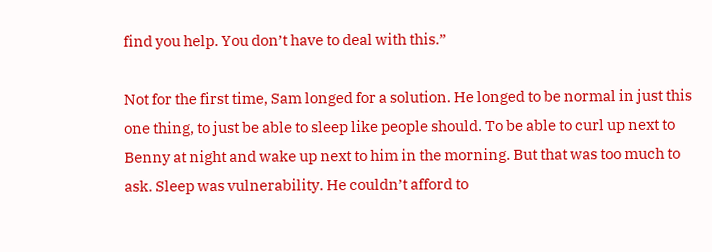find you help. You don’t have to deal with this.”

Not for the first time, Sam longed for a solution. He longed to be normal in just this one thing, to just be able to sleep like people should. To be able to curl up next to Benny at night and wake up next to him in the morning. But that was too much to ask. Sleep was vulnerability. He couldn’t afford to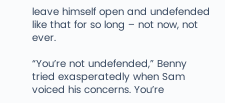leave himself open and undefended like that for so long – not now, not ever.

“You’re not undefended,” Benny tried exasperatedly when Sam voiced his concerns. You’re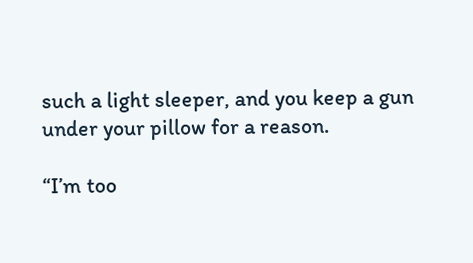such a light sleeper, and you keep a gun under your pillow for a reason.

“I’m too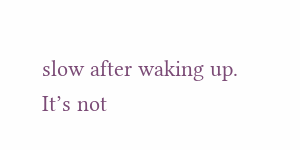slow after waking up. It’s not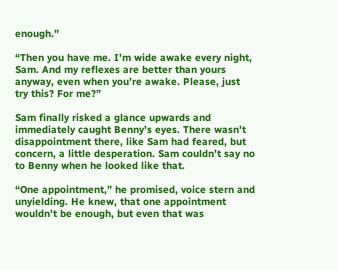enough.”

“Then you have me. I’m wide awake every night, Sam. And my reflexes are better than yours anyway, even when you’re awake. Please, just try this? For me?”

Sam finally risked a glance upwards and immediately caught Benny’s eyes. There wasn’t disappointment there, like Sam had feared, but concern, a little desperation. Sam couldn’t say no to Benny when he looked like that.

“One appointment,” he promised, voice stern and unyielding. He knew, that one appointment wouldn’t be enough, but even that was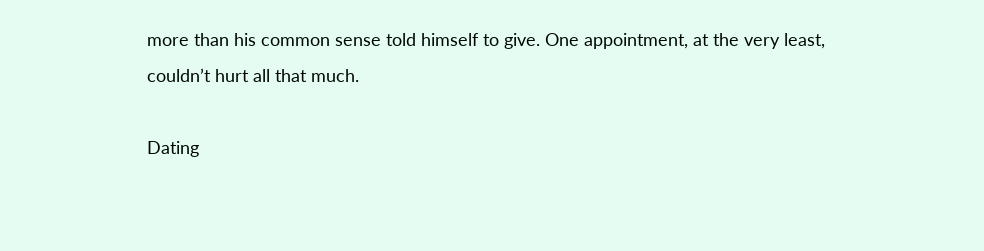more than his common sense told himself to give. One appointment, at the very least, couldn’t hurt all that much.

Dating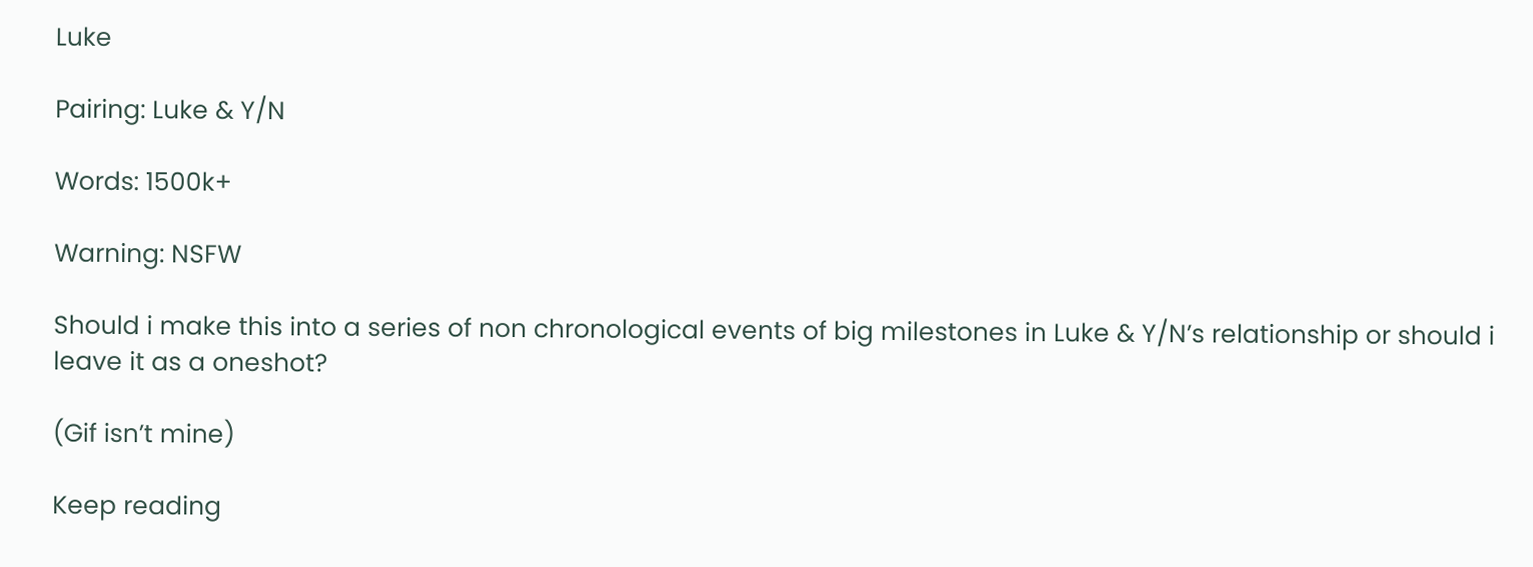Luke

Pairing: Luke & Y/N

Words: 1500k+

Warning: NSFW

Should i make this into a series of non chronological events of big milestones in Luke & Y/N’s relationship or should i leave it as a oneshot?

(Gif isn’t mine)

Keep reading